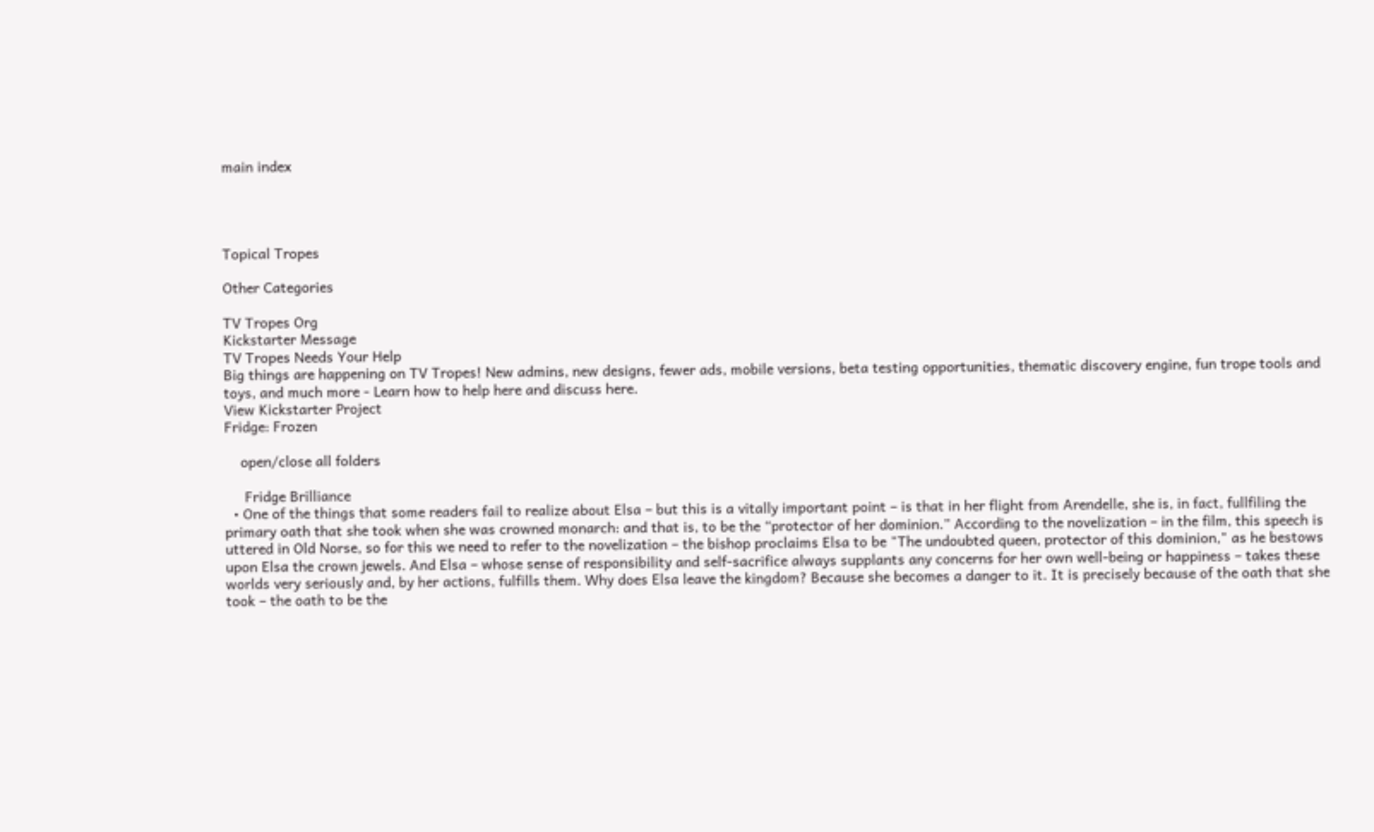main index




Topical Tropes

Other Categories

TV Tropes Org
Kickstarter Message
TV Tropes Needs Your Help
Big things are happening on TV Tropes! New admins, new designs, fewer ads, mobile versions, beta testing opportunities, thematic discovery engine, fun trope tools and toys, and much more - Learn how to help here and discuss here.
View Kickstarter Project
Fridge: Frozen

    open/close all folders

     Fridge Brilliance
  • One of the things that some readers fail to realize about Elsa – but this is a vitally important point – is that in her flight from Arendelle, she is, in fact, fullfiling the primary oath that she took when she was crowned monarch: and that is, to be the “protector of her dominion.” According to the novelization – in the film, this speech is uttered in Old Norse, so for this we need to refer to the novelization – the bishop proclaims Elsa to be "The undoubted queen, protector of this dominion," as he bestows upon Elsa the crown jewels. And Elsa – whose sense of responsibility and self-sacrifice always supplants any concerns for her own well-being or happiness – takes these worlds very seriously and, by her actions, fulfills them. Why does Elsa leave the kingdom? Because she becomes a danger to it. It is precisely because of the oath that she took – the oath to be the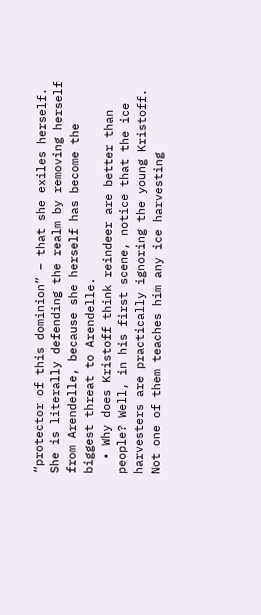“protector of this dominion” – that she exiles herself. She is literally defending the realm by removing herself from Arendelle, because she herself has become the biggest threat to Arendelle.
  • Why does Kristoff think reindeer are better than people? Well, in his first scene, notice that the ice harvesters are practically ignoring the young Kristoff. Not one of them teaches him any ice harvesting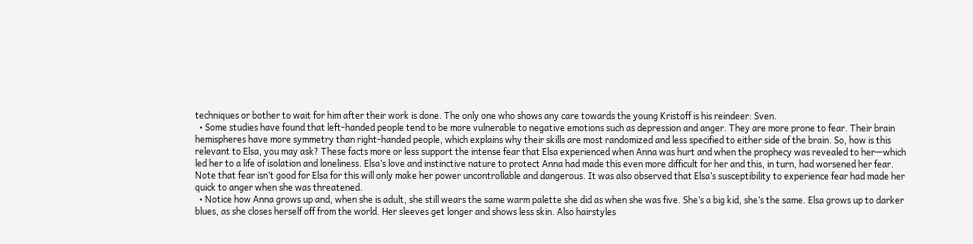techniques or bother to wait for him after their work is done. The only one who shows any care towards the young Kristoff is his reindeer: Sven.
  • Some studies have found that left-handed people tend to be more vulnerable to negative emotions such as depression and anger. They are more prone to fear. Their brain hemispheres have more symmetry than right-handed people, which explains why their skills are most randomized and less specified to either side of the brain. So, how is this relevant to Elsa, you may ask? These facts more or less support the intense fear that Elsa experienced when Anna was hurt and when the prophecy was revealed to her—which led her to a life of isolation and loneliness. Elsa’s love and instinctive nature to protect Anna had made this even more difficult for her and this, in turn, had worsened her fear. Note that fear isn’t good for Elsa for this will only make her power uncontrollable and dangerous. It was also observed that Elsa’s susceptibility to experience fear had made her quick to anger when she was threatened.
  • Notice how Anna grows up and, when she is adult, she still wears the same warm palette she did as when she was five. She’s a big kid, she’s the same. Elsa grows up to darker blues, as she closes herself off from the world. Her sleeves get longer and shows less skin. Also hairstyles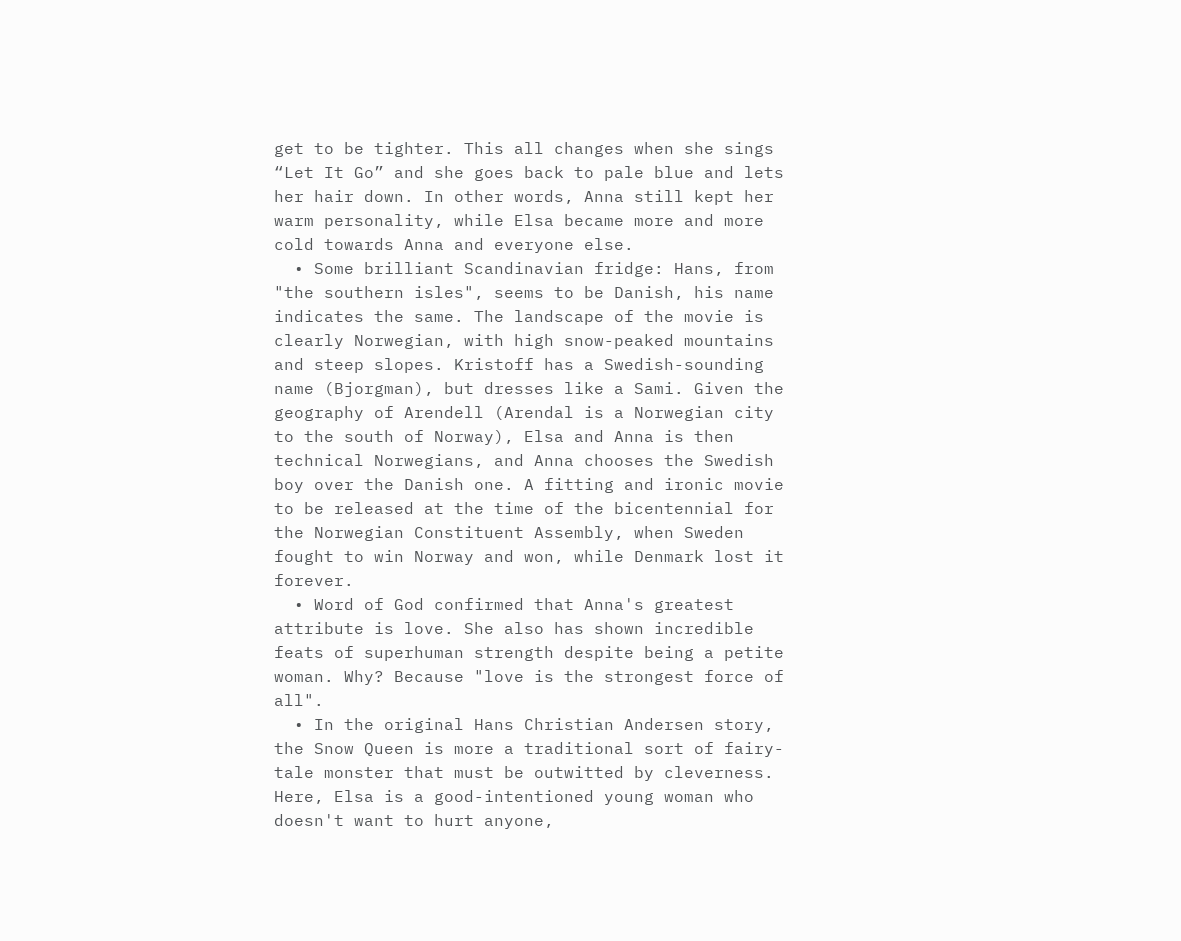get to be tighter. This all changes when she sings “Let It Go” and she goes back to pale blue and lets her hair down. In other words, Anna still kept her warm personality, while Elsa became more and more cold towards Anna and everyone else.
  • Some brilliant Scandinavian fridge: Hans, from "the southern isles", seems to be Danish, his name indicates the same. The landscape of the movie is clearly Norwegian, with high snow-peaked mountains and steep slopes. Kristoff has a Swedish-sounding name (Bjorgman), but dresses like a Sami. Given the geography of Arendell (Arendal is a Norwegian city to the south of Norway), Elsa and Anna is then technical Norwegians, and Anna chooses the Swedish boy over the Danish one. A fitting and ironic movie to be released at the time of the bicentennial for the Norwegian Constituent Assembly, when Sweden fought to win Norway and won, while Denmark lost it forever.
  • Word of God confirmed that Anna's greatest attribute is love. She also has shown incredible feats of superhuman strength despite being a petite woman. Why? Because "love is the strongest force of all".
  • In the original Hans Christian Andersen story, the Snow Queen is more a traditional sort of fairy-tale monster that must be outwitted by cleverness. Here, Elsa is a good-intentioned young woman who doesn't want to hurt anyone,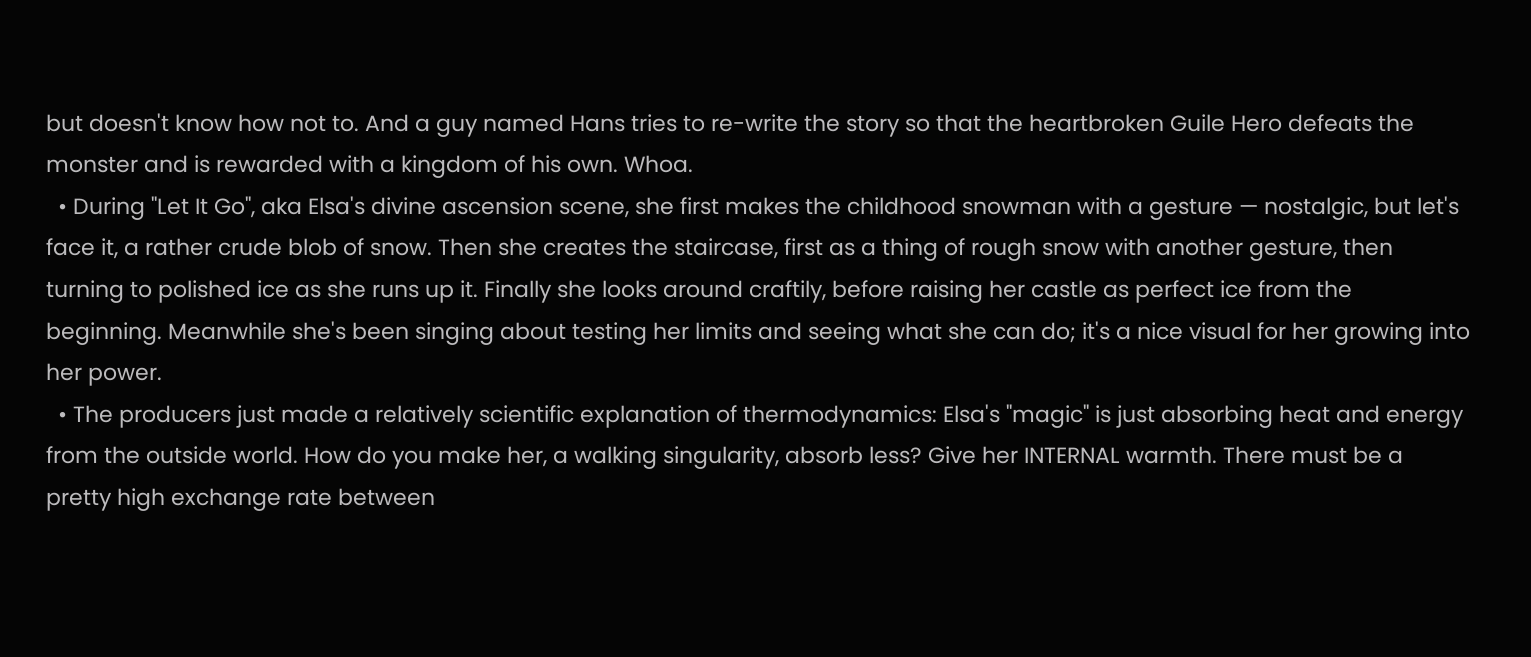but doesn't know how not to. And a guy named Hans tries to re-write the story so that the heartbroken Guile Hero defeats the monster and is rewarded with a kingdom of his own. Whoa.
  • During "Let It Go", aka Elsa's divine ascension scene, she first makes the childhood snowman with a gesture — nostalgic, but let's face it, a rather crude blob of snow. Then she creates the staircase, first as a thing of rough snow with another gesture, then turning to polished ice as she runs up it. Finally she looks around craftily, before raising her castle as perfect ice from the beginning. Meanwhile she's been singing about testing her limits and seeing what she can do; it's a nice visual for her growing into her power.
  • The producers just made a relatively scientific explanation of thermodynamics: Elsa's "magic" is just absorbing heat and energy from the outside world. How do you make her, a walking singularity, absorb less? Give her INTERNAL warmth. There must be a pretty high exchange rate between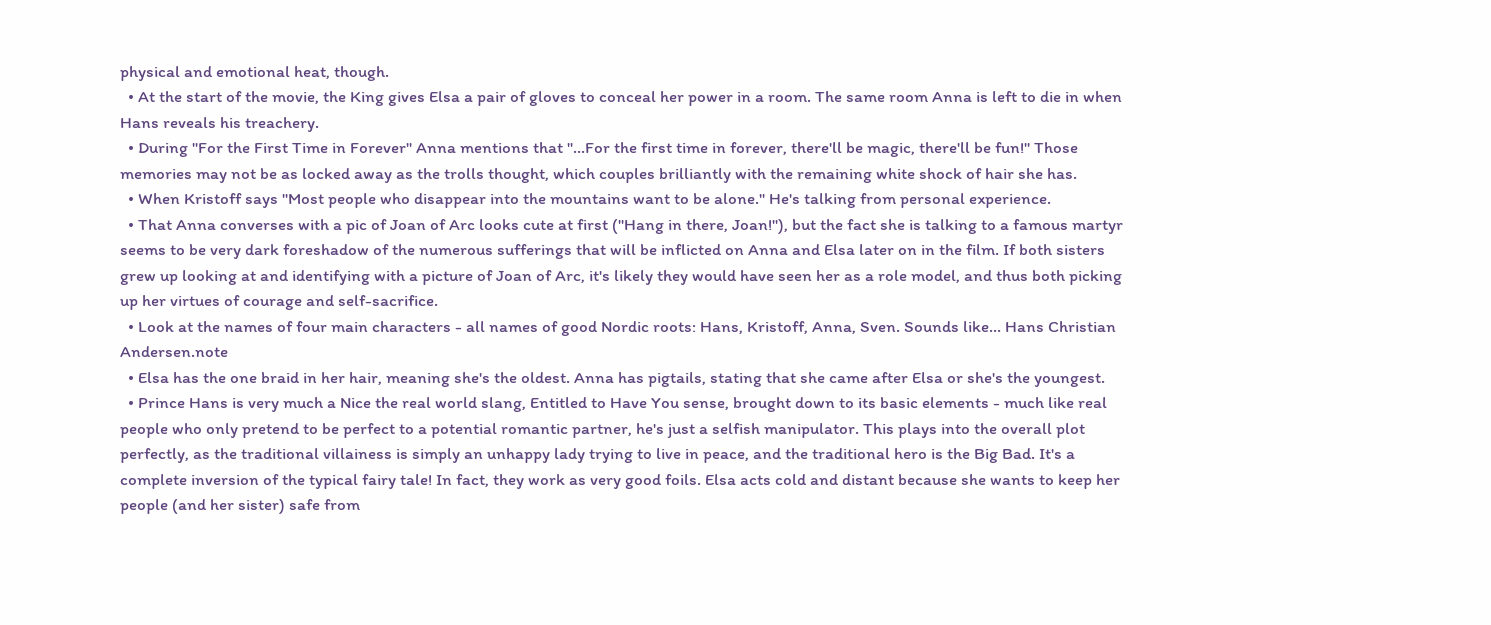physical and emotional heat, though.
  • At the start of the movie, the King gives Elsa a pair of gloves to conceal her power in a room. The same room Anna is left to die in when Hans reveals his treachery.
  • During "For the First Time in Forever" Anna mentions that "...For the first time in forever, there'll be magic, there'll be fun!" Those memories may not be as locked away as the trolls thought, which couples brilliantly with the remaining white shock of hair she has.
  • When Kristoff says "Most people who disappear into the mountains want to be alone." He's talking from personal experience.
  • That Anna converses with a pic of Joan of Arc looks cute at first ("Hang in there, Joan!"), but the fact she is talking to a famous martyr seems to be very dark foreshadow of the numerous sufferings that will be inflicted on Anna and Elsa later on in the film. If both sisters grew up looking at and identifying with a picture of Joan of Arc, it's likely they would have seen her as a role model, and thus both picking up her virtues of courage and self-sacrifice.
  • Look at the names of four main characters - all names of good Nordic roots: Hans, Kristoff, Anna, Sven. Sounds like... Hans Christian Andersen.note
  • Elsa has the one braid in her hair, meaning she's the oldest. Anna has pigtails, stating that she came after Elsa or she's the youngest.
  • Prince Hans is very much a Nice the real world slang, Entitled to Have You sense, brought down to its basic elements - much like real people who only pretend to be perfect to a potential romantic partner, he's just a selfish manipulator. This plays into the overall plot perfectly, as the traditional villainess is simply an unhappy lady trying to live in peace, and the traditional hero is the Big Bad. It's a complete inversion of the typical fairy tale! In fact, they work as very good foils. Elsa acts cold and distant because she wants to keep her people (and her sister) safe from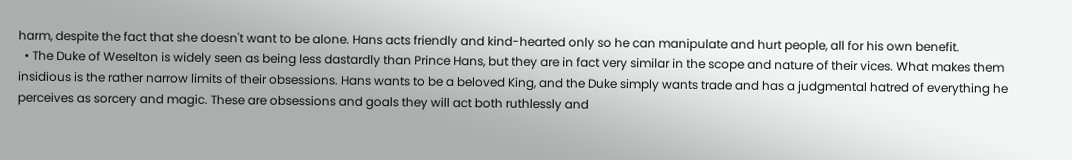harm, despite the fact that she doesn't want to be alone. Hans acts friendly and kind-hearted only so he can manipulate and hurt people, all for his own benefit.
  • The Duke of Weselton is widely seen as being less dastardly than Prince Hans, but they are in fact very similar in the scope and nature of their vices. What makes them insidious is the rather narrow limits of their obsessions. Hans wants to be a beloved King, and the Duke simply wants trade and has a judgmental hatred of everything he perceives as sorcery and magic. These are obsessions and goals they will act both ruthlessly and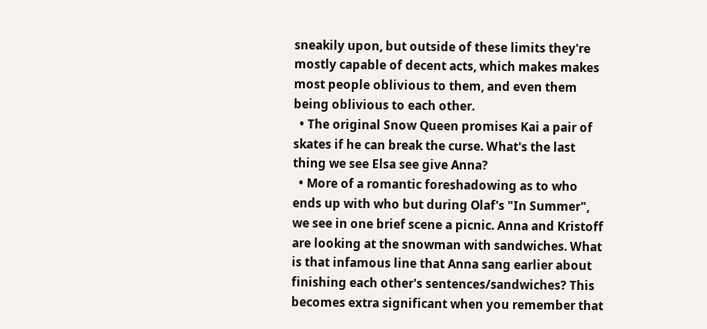sneakily upon, but outside of these limits they're mostly capable of decent acts, which makes makes most people oblivious to them, and even them being oblivious to each other.
  • The original Snow Queen promises Kai a pair of skates if he can break the curse. What's the last thing we see Elsa see give Anna?
  • More of a romantic foreshadowing as to who ends up with who but during Olaf's "In Summer", we see in one brief scene a picnic. Anna and Kristoff are looking at the snowman with sandwiches. What is that infamous line that Anna sang earlier about finishing each other's sentences/sandwiches? This becomes extra significant when you remember that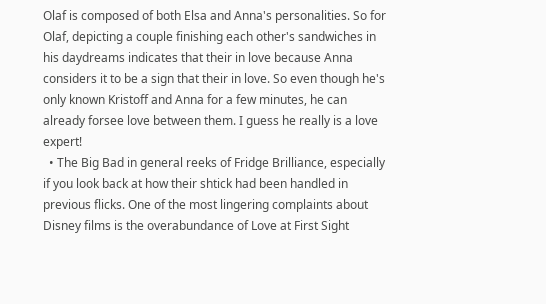Olaf is composed of both Elsa and Anna's personalities. So for Olaf, depicting a couple finishing each other's sandwiches in his daydreams indicates that their in love because Anna considers it to be a sign that their in love. So even though he's only known Kristoff and Anna for a few minutes, he can already forsee love between them. I guess he really is a love expert!
  • The Big Bad in general reeks of Fridge Brilliance, especially if you look back at how their shtick had been handled in previous flicks. One of the most lingering complaints about Disney films is the overabundance of Love at First Sight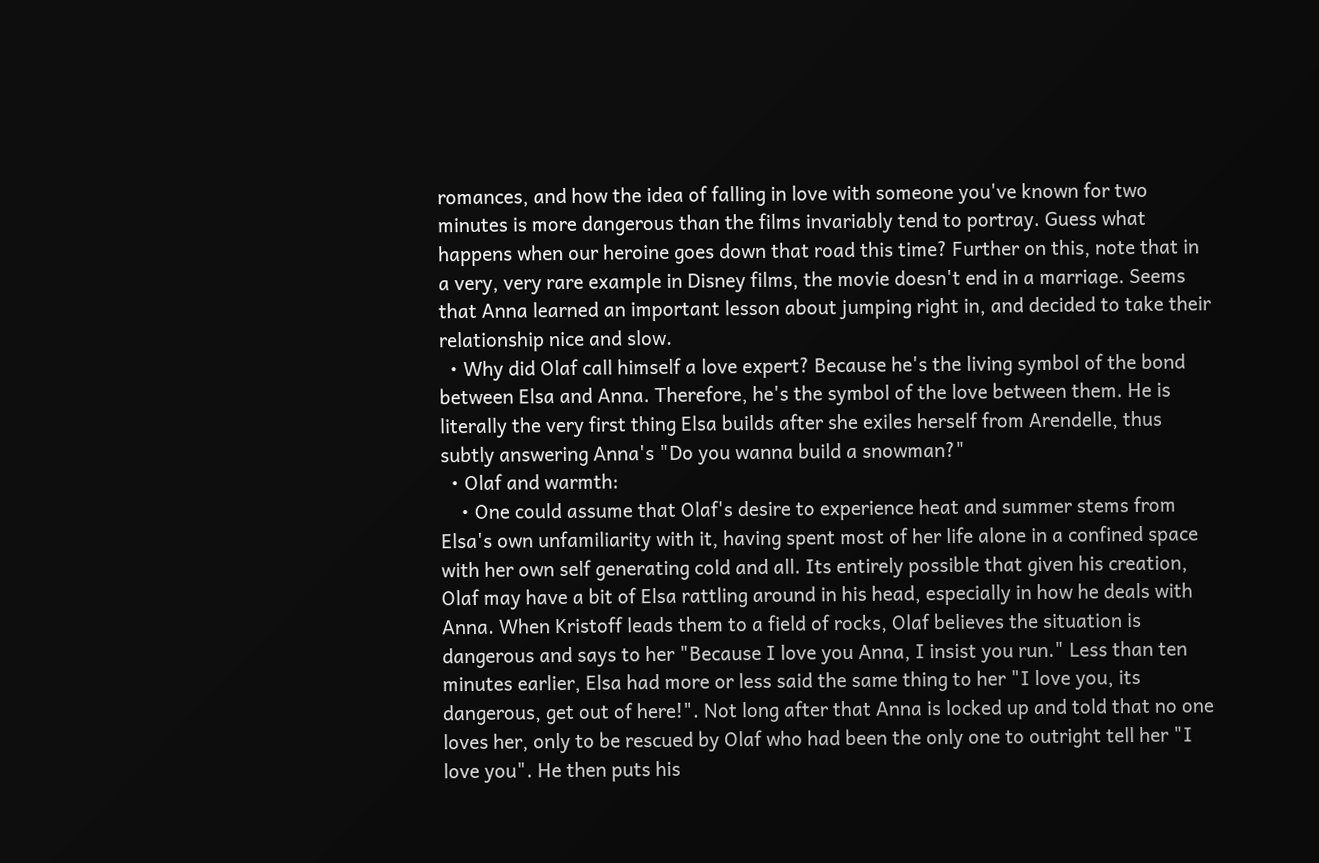romances, and how the idea of falling in love with someone you've known for two minutes is more dangerous than the films invariably tend to portray. Guess what happens when our heroine goes down that road this time? Further on this, note that in a very, very rare example in Disney films, the movie doesn't end in a marriage. Seems that Anna learned an important lesson about jumping right in, and decided to take their relationship nice and slow.
  • Why did Olaf call himself a love expert? Because he's the living symbol of the bond between Elsa and Anna. Therefore, he's the symbol of the love between them. He is literally the very first thing Elsa builds after she exiles herself from Arendelle, thus subtly answering Anna's "Do you wanna build a snowman?"
  • Olaf and warmth:
    • One could assume that Olaf's desire to experience heat and summer stems from Elsa's own unfamiliarity with it, having spent most of her life alone in a confined space with her own self generating cold and all. Its entirely possible that given his creation, Olaf may have a bit of Elsa rattling around in his head, especially in how he deals with Anna. When Kristoff leads them to a field of rocks, Olaf believes the situation is dangerous and says to her "Because I love you Anna, I insist you run." Less than ten minutes earlier, Elsa had more or less said the same thing to her "I love you, its dangerous, get out of here!". Not long after that Anna is locked up and told that no one loves her, only to be rescued by Olaf who had been the only one to outright tell her "I love you". He then puts his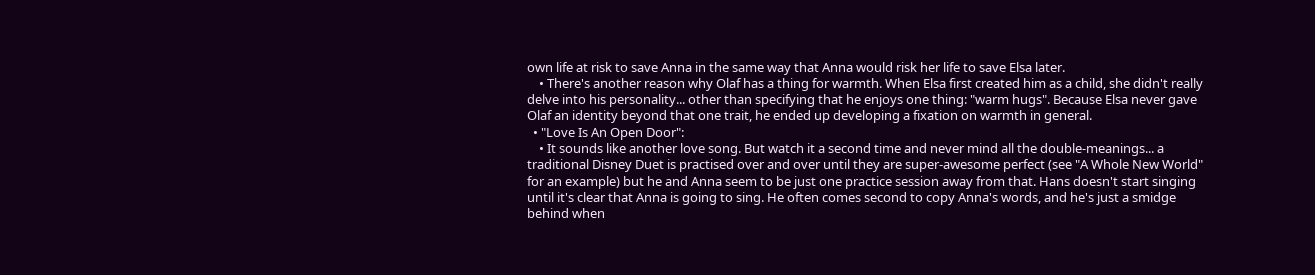own life at risk to save Anna in the same way that Anna would risk her life to save Elsa later.
    • There's another reason why Olaf has a thing for warmth. When Elsa first created him as a child, she didn't really delve into his personality... other than specifying that he enjoys one thing: "warm hugs". Because Elsa never gave Olaf an identity beyond that one trait, he ended up developing a fixation on warmth in general.
  • "Love Is An Open Door":
    • It sounds like another love song. But watch it a second time and never mind all the double-meanings... a traditional Disney Duet is practised over and over until they are super-awesome perfect (see "A Whole New World" for an example) but he and Anna seem to be just one practice session away from that. Hans doesn't start singing until it's clear that Anna is going to sing. He often comes second to copy Anna's words, and he's just a smidge behind when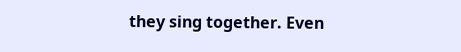they sing together. Even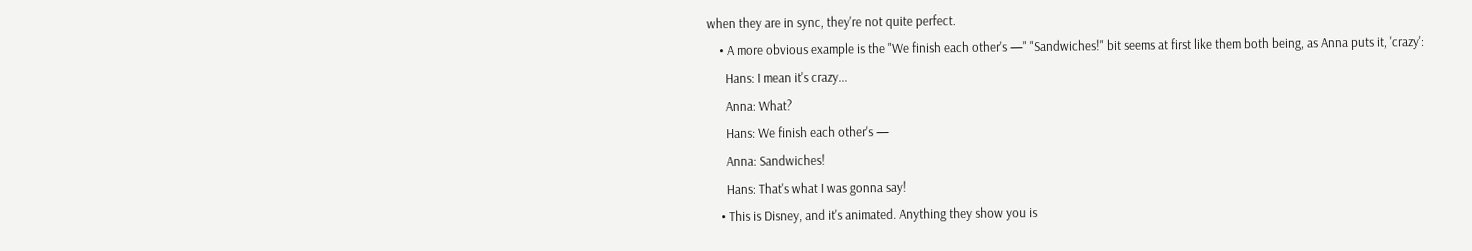when they are in sync, they're not quite perfect.
    • A more obvious example is the "We finish each other's —" "Sandwiches!" bit seems at first like them both being, as Anna puts it, 'crazy':
      Hans: I mean it's crazy...
      Anna: What?
      Hans: We finish each other's —
      Anna: Sandwiches!
      Hans: That's what I was gonna say!
    • This is Disney, and it's animated. Anything they show you is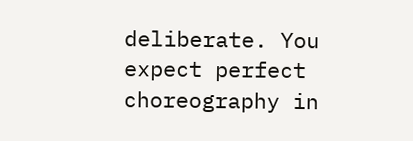deliberate. You expect perfect choreography in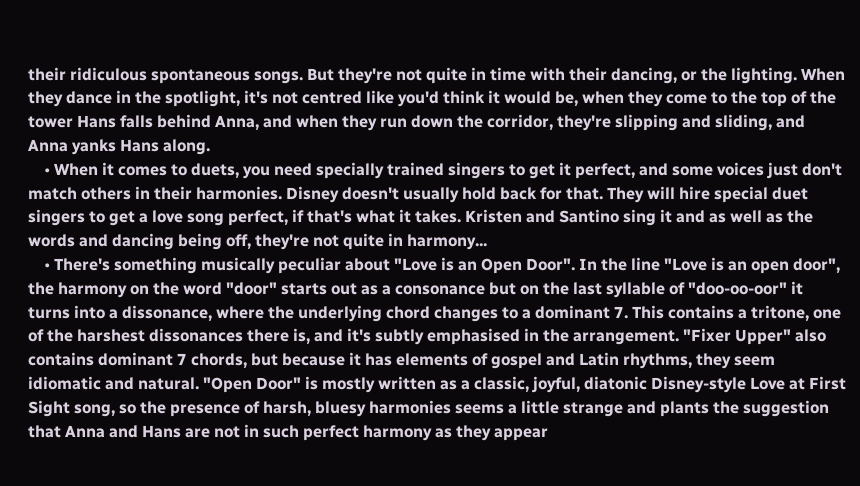their ridiculous spontaneous songs. But they're not quite in time with their dancing, or the lighting. When they dance in the spotlight, it's not centred like you'd think it would be, when they come to the top of the tower Hans falls behind Anna, and when they run down the corridor, they're slipping and sliding, and Anna yanks Hans along.
    • When it comes to duets, you need specially trained singers to get it perfect, and some voices just don't match others in their harmonies. Disney doesn't usually hold back for that. They will hire special duet singers to get a love song perfect, if that's what it takes. Kristen and Santino sing it and as well as the words and dancing being off, they're not quite in harmony...
    • There's something musically peculiar about "Love is an Open Door". In the line "Love is an open door", the harmony on the word "door" starts out as a consonance but on the last syllable of "doo-oo-oor" it turns into a dissonance, where the underlying chord changes to a dominant 7. This contains a tritone, one of the harshest dissonances there is, and it's subtly emphasised in the arrangement. "Fixer Upper" also contains dominant 7 chords, but because it has elements of gospel and Latin rhythms, they seem idiomatic and natural. "Open Door" is mostly written as a classic, joyful, diatonic Disney-style Love at First Sight song, so the presence of harsh, bluesy harmonies seems a little strange and plants the suggestion that Anna and Hans are not in such perfect harmony as they appear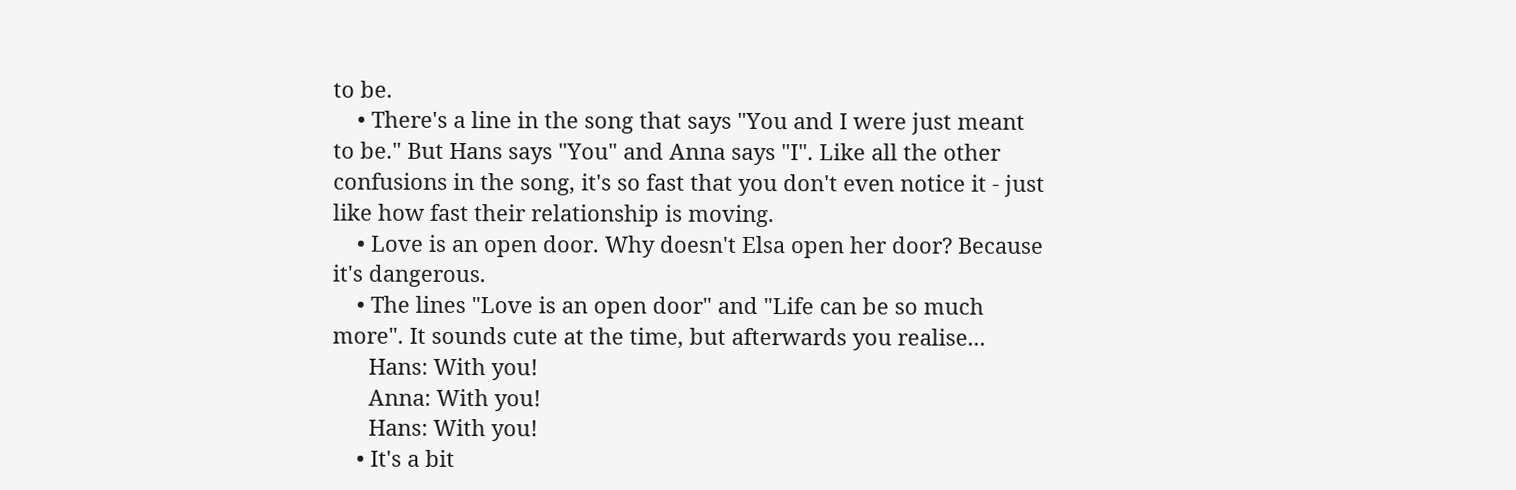to be.
    • There's a line in the song that says "You and I were just meant to be." But Hans says "You" and Anna says "I". Like all the other confusions in the song, it's so fast that you don't even notice it - just like how fast their relationship is moving.
    • Love is an open door. Why doesn't Elsa open her door? Because it's dangerous.
    • The lines "Love is an open door" and "Life can be so much more". It sounds cute at the time, but afterwards you realise...
      Hans: With you!
      Anna: With you!
      Hans: With you!
    • It's a bit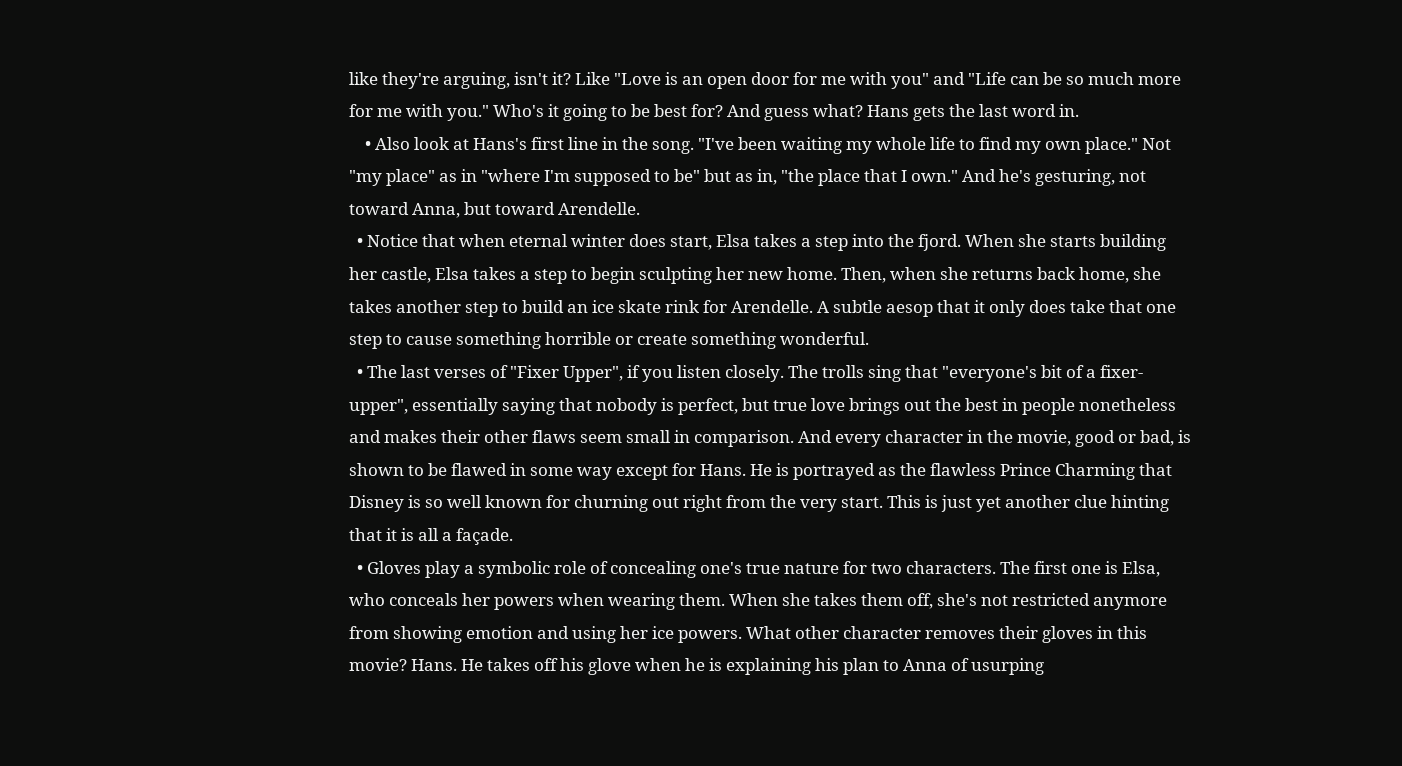like they're arguing, isn't it? Like "Love is an open door for me with you" and "Life can be so much more for me with you." Who's it going to be best for? And guess what? Hans gets the last word in.
    • Also look at Hans's first line in the song. "I've been waiting my whole life to find my own place." Not "my place" as in "where I'm supposed to be" but as in, "the place that I own." And he's gesturing, not toward Anna, but toward Arendelle.
  • Notice that when eternal winter does start, Elsa takes a step into the fjord. When she starts building her castle, Elsa takes a step to begin sculpting her new home. Then, when she returns back home, she takes another step to build an ice skate rink for Arendelle. A subtle aesop that it only does take that one step to cause something horrible or create something wonderful.
  • The last verses of "Fixer Upper", if you listen closely. The trolls sing that "everyone's bit of a fixer-upper", essentially saying that nobody is perfect, but true love brings out the best in people nonetheless and makes their other flaws seem small in comparison. And every character in the movie, good or bad, is shown to be flawed in some way except for Hans. He is portrayed as the flawless Prince Charming that Disney is so well known for churning out right from the very start. This is just yet another clue hinting that it is all a façade.
  • Gloves play a symbolic role of concealing one's true nature for two characters. The first one is Elsa, who conceals her powers when wearing them. When she takes them off, she's not restricted anymore from showing emotion and using her ice powers. What other character removes their gloves in this movie? Hans. He takes off his glove when he is explaining his plan to Anna of usurping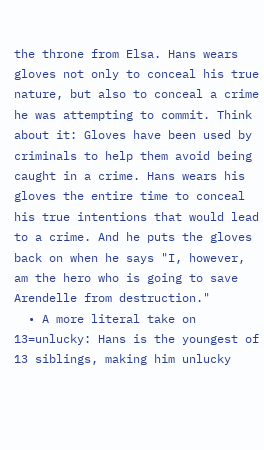the throne from Elsa. Hans wears gloves not only to conceal his true nature, but also to conceal a crime he was attempting to commit. Think about it: Gloves have been used by criminals to help them avoid being caught in a crime. Hans wears his gloves the entire time to conceal his true intentions that would lead to a crime. And he puts the gloves back on when he says "I, however, am the hero who is going to save Arendelle from destruction."
  • A more literal take on 13=unlucky: Hans is the youngest of 13 siblings, making him unlucky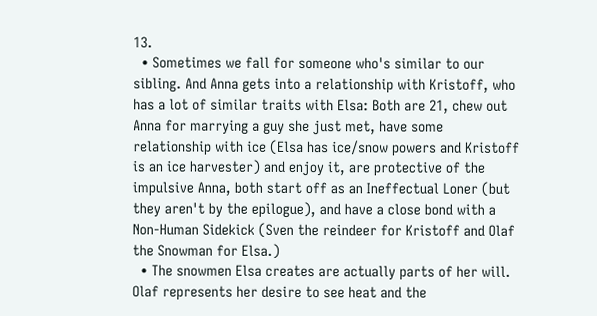13.
  • Sometimes we fall for someone who's similar to our sibling. And Anna gets into a relationship with Kristoff, who has a lot of similar traits with Elsa: Both are 21, chew out Anna for marrying a guy she just met, have some relationship with ice (Elsa has ice/snow powers and Kristoff is an ice harvester) and enjoy it, are protective of the impulsive Anna, both start off as an Ineffectual Loner (but they aren't by the epilogue), and have a close bond with a Non-Human Sidekick (Sven the reindeer for Kristoff and Olaf the Snowman for Elsa.)
  • The snowmen Elsa creates are actually parts of her will. Olaf represents her desire to see heat and the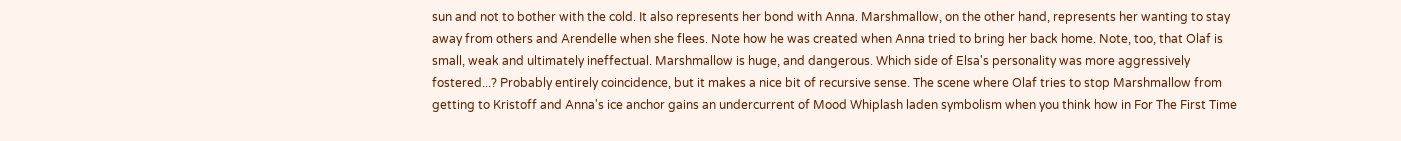sun and not to bother with the cold. It also represents her bond with Anna. Marshmallow, on the other hand, represents her wanting to stay away from others and Arendelle when she flees. Note how he was created when Anna tried to bring her back home. Note, too, that Olaf is small, weak and ultimately ineffectual. Marshmallow is huge, and dangerous. Which side of Elsa's personality was more aggressively fostered...? Probably entirely coincidence, but it makes a nice bit of recursive sense. The scene where Olaf tries to stop Marshmallow from getting to Kristoff and Anna's ice anchor gains an undercurrent of Mood Whiplash laden symbolism when you think how in For The First Time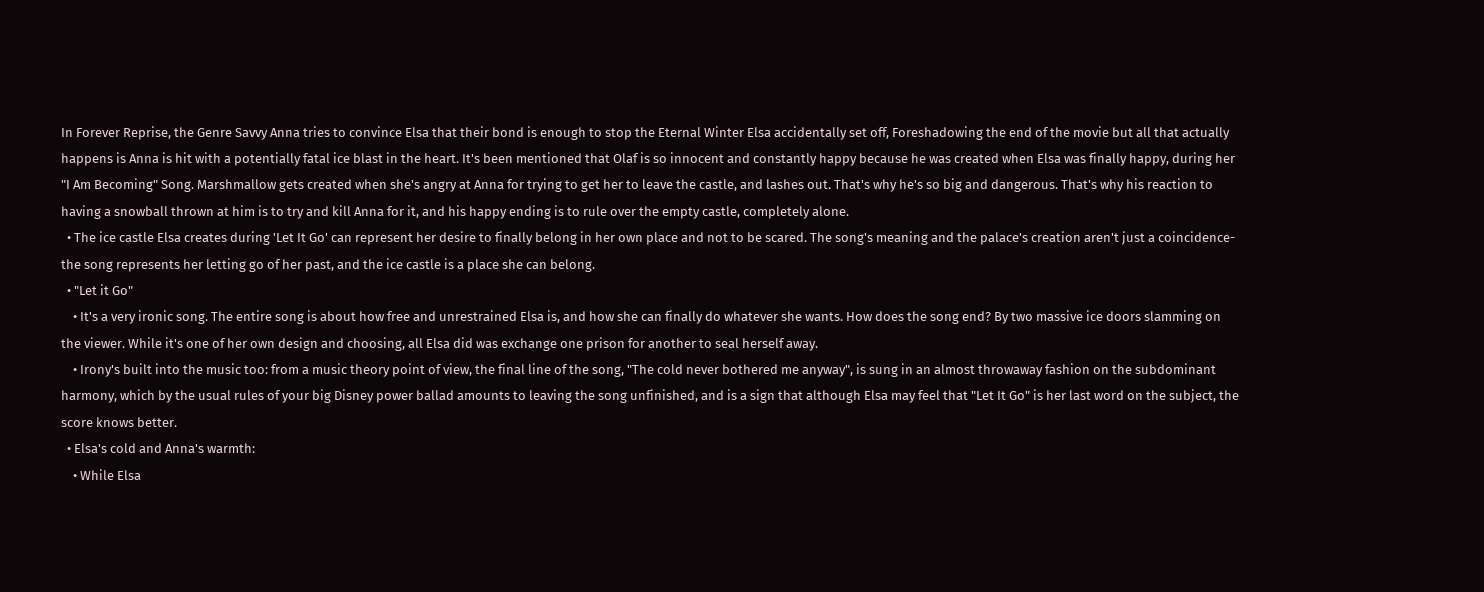In Forever Reprise, the Genre Savvy Anna tries to convince Elsa that their bond is enough to stop the Eternal Winter Elsa accidentally set off, Foreshadowing the end of the movie but all that actually happens is Anna is hit with a potentially fatal ice blast in the heart. It's been mentioned that Olaf is so innocent and constantly happy because he was created when Elsa was finally happy, during her "I Am Becoming" Song. Marshmallow gets created when she's angry at Anna for trying to get her to leave the castle, and lashes out. That's why he's so big and dangerous. That's why his reaction to having a snowball thrown at him is to try and kill Anna for it, and his happy ending is to rule over the empty castle, completely alone.
  • The ice castle Elsa creates during 'Let It Go' can represent her desire to finally belong in her own place and not to be scared. The song's meaning and the palace's creation aren't just a coincidence-the song represents her letting go of her past, and the ice castle is a place she can belong.
  • "Let it Go"
    • It's a very ironic song. The entire song is about how free and unrestrained Elsa is, and how she can finally do whatever she wants. How does the song end? By two massive ice doors slamming on the viewer. While it's one of her own design and choosing, all Elsa did was exchange one prison for another to seal herself away.
    • Irony's built into the music too: from a music theory point of view, the final line of the song, "The cold never bothered me anyway", is sung in an almost throwaway fashion on the subdominant harmony, which by the usual rules of your big Disney power ballad amounts to leaving the song unfinished, and is a sign that although Elsa may feel that "Let It Go" is her last word on the subject, the score knows better.
  • Elsa's cold and Anna's warmth:
    • While Elsa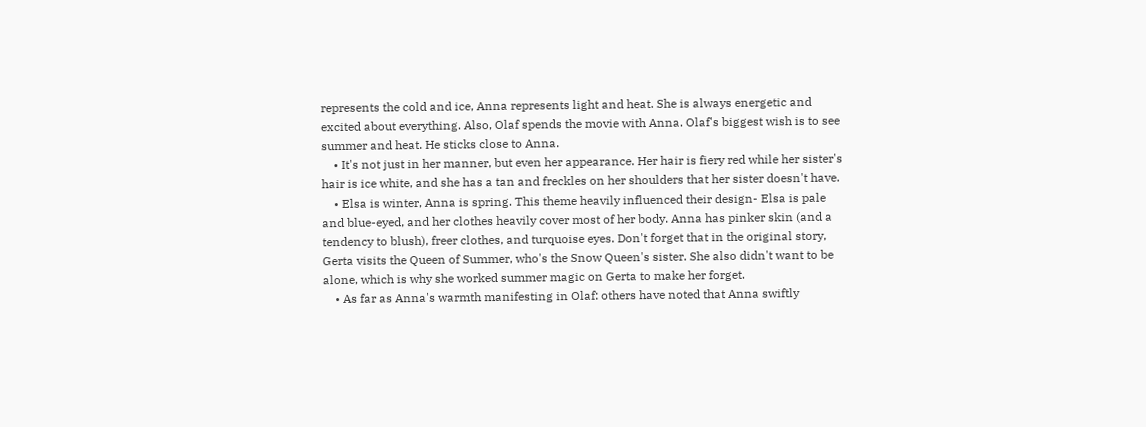represents the cold and ice, Anna represents light and heat. She is always energetic and excited about everything. Also, Olaf spends the movie with Anna. Olaf's biggest wish is to see summer and heat. He sticks close to Anna.
    • It's not just in her manner, but even her appearance. Her hair is fiery red while her sister's hair is ice white, and she has a tan and freckles on her shoulders that her sister doesn't have.
    • Elsa is winter, Anna is spring. This theme heavily influenced their design- Elsa is pale and blue-eyed, and her clothes heavily cover most of her body. Anna has pinker skin (and a tendency to blush), freer clothes, and turquoise eyes. Don't forget that in the original story, Gerta visits the Queen of Summer, who's the Snow Queen's sister. She also didn't want to be alone, which is why she worked summer magic on Gerta to make her forget.
    • As far as Anna's warmth manifesting in Olaf: others have noted that Anna swiftly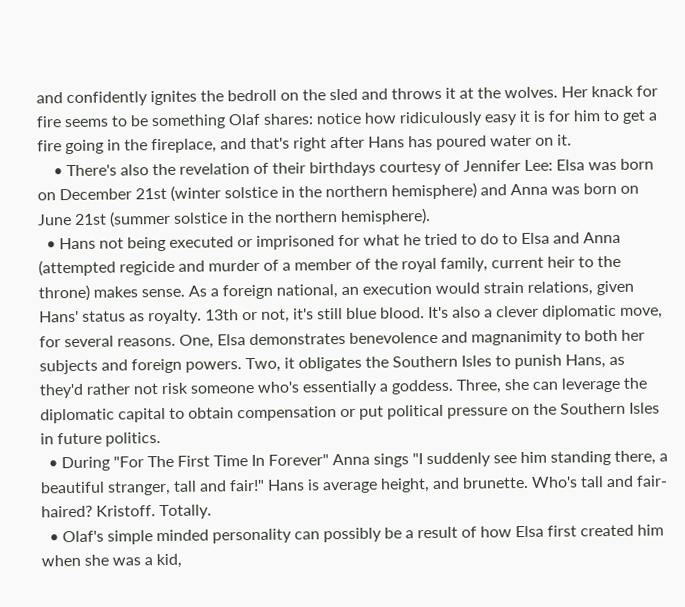and confidently ignites the bedroll on the sled and throws it at the wolves. Her knack for fire seems to be something Olaf shares: notice how ridiculously easy it is for him to get a fire going in the fireplace, and that's right after Hans has poured water on it.
    • There's also the revelation of their birthdays courtesy of Jennifer Lee: Elsa was born on December 21st (winter solstice in the northern hemisphere) and Anna was born on June 21st (summer solstice in the northern hemisphere).
  • Hans not being executed or imprisoned for what he tried to do to Elsa and Anna (attempted regicide and murder of a member of the royal family, current heir to the throne) makes sense. As a foreign national, an execution would strain relations, given Hans' status as royalty. 13th or not, it's still blue blood. It's also a clever diplomatic move, for several reasons. One, Elsa demonstrates benevolence and magnanimity to both her subjects and foreign powers. Two, it obligates the Southern Isles to punish Hans, as they'd rather not risk someone who's essentially a goddess. Three, she can leverage the diplomatic capital to obtain compensation or put political pressure on the Southern Isles in future politics.
  • During "For The First Time In Forever" Anna sings "I suddenly see him standing there, a beautiful stranger, tall and fair!" Hans is average height, and brunette. Who's tall and fair-haired? Kristoff. Totally.
  • Olaf's simple minded personality can possibly be a result of how Elsa first created him when she was a kid,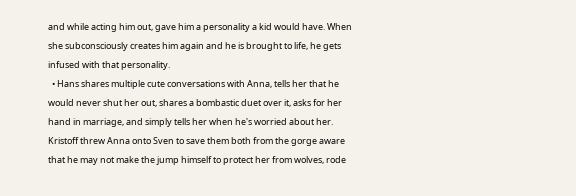and while acting him out, gave him a personality a kid would have. When she subconsciously creates him again and he is brought to life, he gets infused with that personality.
  • Hans shares multiple cute conversations with Anna, tells her that he would never shut her out, shares a bombastic duet over it, asks for her hand in marriage, and simply tells her when he's worried about her. Kristoff threw Anna onto Sven to save them both from the gorge aware that he may not make the jump himself to protect her from wolves, rode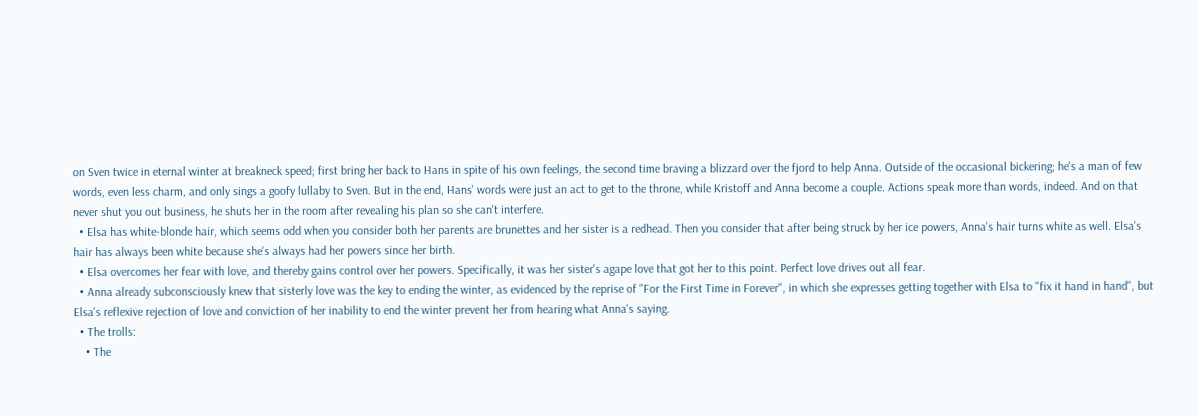on Sven twice in eternal winter at breakneck speed; first bring her back to Hans in spite of his own feelings, the second time braving a blizzard over the fjord to help Anna. Outside of the occasional bickering; he's a man of few words, even less charm, and only sings a goofy lullaby to Sven. But in the end, Hans' words were just an act to get to the throne, while Kristoff and Anna become a couple. Actions speak more than words, indeed. And on that never shut you out business, he shuts her in the room after revealing his plan so she can't interfere.
  • Elsa has white-blonde hair, which seems odd when you consider both her parents are brunettes and her sister is a redhead. Then you consider that after being struck by her ice powers, Anna's hair turns white as well. Elsa's hair has always been white because she's always had her powers since her birth.
  • Elsa overcomes her fear with love, and thereby gains control over her powers. Specifically, it was her sister's agape love that got her to this point. Perfect love drives out all fear.
  • Anna already subconsciously knew that sisterly love was the key to ending the winter, as evidenced by the reprise of "For the First Time in Forever", in which she expresses getting together with Elsa to "fix it hand in hand", but Elsa's reflexive rejection of love and conviction of her inability to end the winter prevent her from hearing what Anna's saying.
  • The trolls:
    • The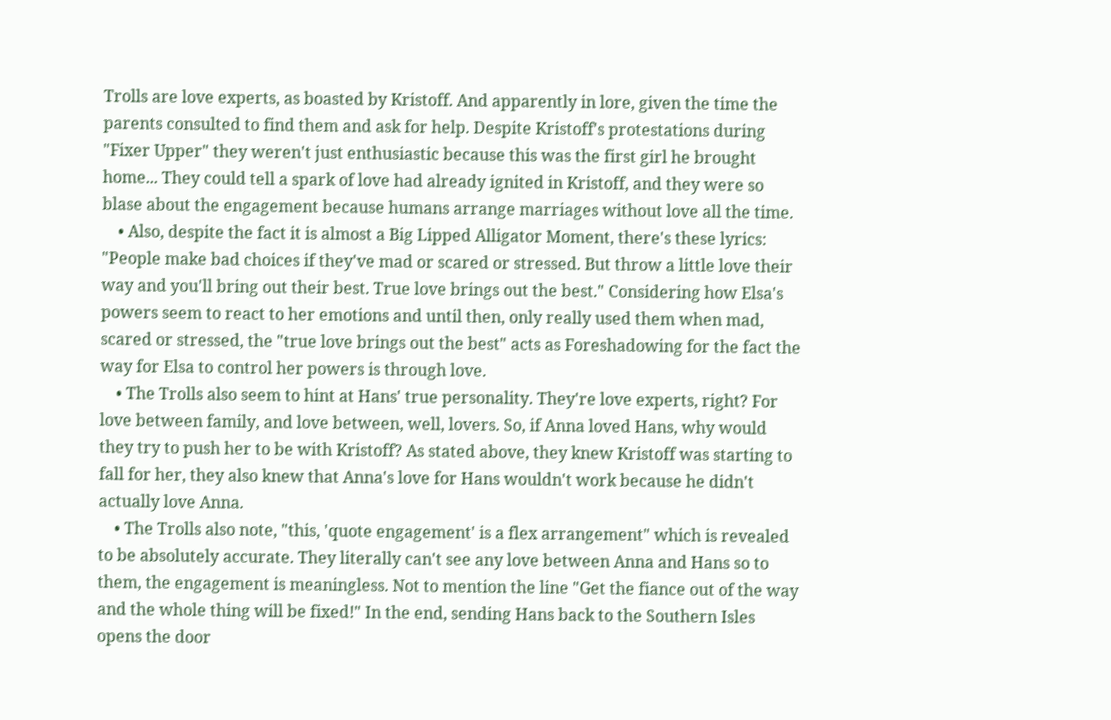Trolls are love experts, as boasted by Kristoff. And apparently in lore, given the time the parents consulted to find them and ask for help. Despite Kristoff's protestations during "Fixer Upper" they weren't just enthusiastic because this was the first girl he brought home... They could tell a spark of love had already ignited in Kristoff, and they were so blase about the engagement because humans arrange marriages without love all the time.
    • Also, despite the fact it is almost a Big Lipped Alligator Moment, there's these lyrics: "People make bad choices if they've mad or scared or stressed. But throw a little love their way and you'll bring out their best. True love brings out the best." Considering how Elsa's powers seem to react to her emotions and until then, only really used them when mad, scared or stressed, the "true love brings out the best" acts as Foreshadowing for the fact the way for Elsa to control her powers is through love.
    • The Trolls also seem to hint at Hans' true personality. They're love experts, right? For love between family, and love between, well, lovers. So, if Anna loved Hans, why would they try to push her to be with Kristoff? As stated above, they knew Kristoff was starting to fall for her, they also knew that Anna's love for Hans wouldn't work because he didn't actually love Anna.
    • The Trolls also note, "this, 'quote engagement' is a flex arrangement" which is revealed to be absolutely accurate. They literally can't see any love between Anna and Hans so to them, the engagement is meaningless. Not to mention the line "Get the fiance out of the way and the whole thing will be fixed!" In the end, sending Hans back to the Southern Isles opens the door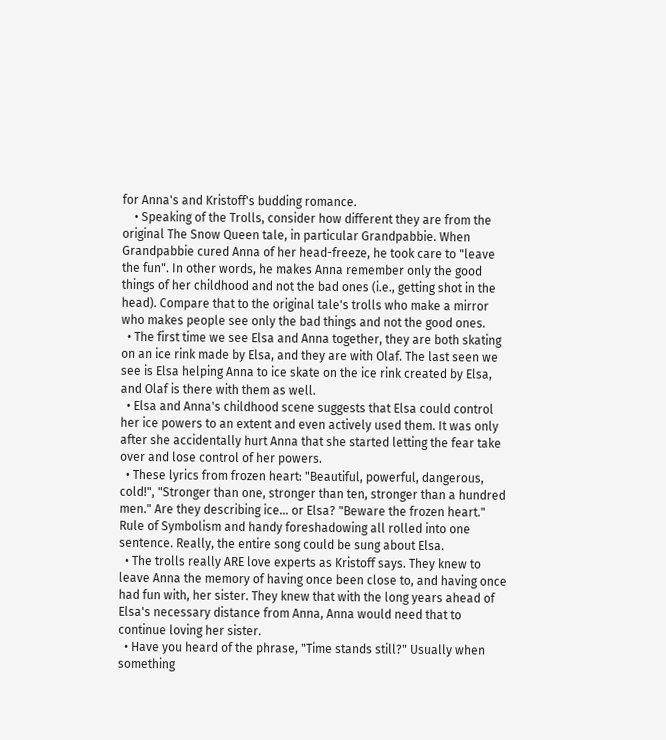for Anna's and Kristoff's budding romance.
    • Speaking of the Trolls, consider how different they are from the original The Snow Queen tale, in particular Grandpabbie. When Grandpabbie cured Anna of her head-freeze, he took care to "leave the fun". In other words, he makes Anna remember only the good things of her childhood and not the bad ones (i.e., getting shot in the head). Compare that to the original tale's trolls who make a mirror who makes people see only the bad things and not the good ones.
  • The first time we see Elsa and Anna together, they are both skating on an ice rink made by Elsa, and they are with Olaf. The last seen we see is Elsa helping Anna to ice skate on the ice rink created by Elsa, and Olaf is there with them as well.
  • Elsa and Anna's childhood scene suggests that Elsa could control her ice powers to an extent and even actively used them. It was only after she accidentally hurt Anna that she started letting the fear take over and lose control of her powers.
  • These lyrics from frozen heart: "Beautiful, powerful, dangerous, cold!", "Stronger than one, stronger than ten, stronger than a hundred men." Are they describing ice... or Elsa? "Beware the frozen heart." Rule of Symbolism and handy foreshadowing all rolled into one sentence. Really, the entire song could be sung about Elsa.
  • The trolls really ARE love experts as Kristoff says. They knew to leave Anna the memory of having once been close to, and having once had fun with, her sister. They knew that with the long years ahead of Elsa's necessary distance from Anna, Anna would need that to continue loving her sister.
  • Have you heard of the phrase, "Time stands still?" Usually when something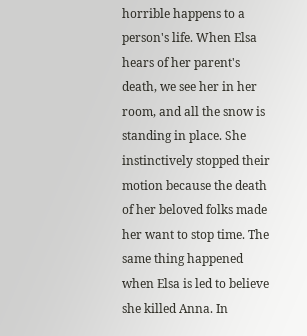horrible happens to a person's life. When Elsa hears of her parent's death, we see her in her room, and all the snow is standing in place. She instinctively stopped their motion because the death of her beloved folks made her want to stop time. The same thing happened when Elsa is led to believe she killed Anna. In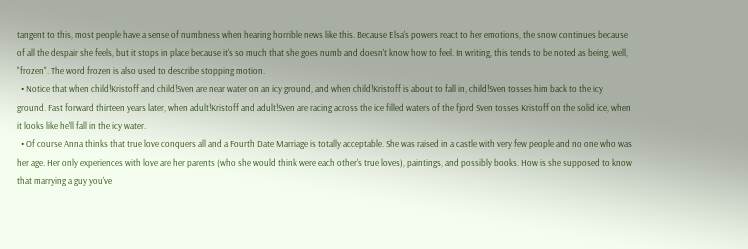tangent to this, most people have a sense of numbness when hearing horrible news like this. Because Elsa's powers react to her emotions, the snow continues because of all the despair she feels, but it stops in place because it's so much that she goes numb and doesn't know how to feel. In writing, this tends to be noted as being, well, "frozen". The word frozen is also used to describe stopping motion.
  • Notice that when child!Kristoff and child!Sven are near water on an icy ground, and when child!Kristoff is about to fall in, child!Sven tosses him back to the icy ground. Fast forward thirteen years later, when adult!Kristoff and adult!Sven are racing across the ice filled waters of the fjord Sven tosses Kristoff on the solid ice, when it looks like he'll fall in the icy water.
  • Of course Anna thinks that true love conquers all and a Fourth Date Marriage is totally acceptable. She was raised in a castle with very few people and no one who was her age. Her only experiences with love are her parents (who she would think were each other's true loves), paintings, and possibly books. How is she supposed to know that marrying a guy you've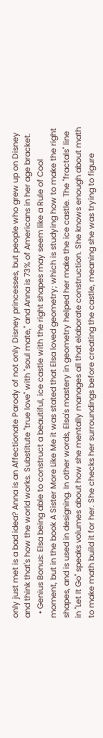only just met is a bad idea? Anna is an Affectionate Parody of not only Disney princesses, but people who grew up on Disney and think that's how the world works. Substitute "true love" with "soul mate," and Anna is 73% of Americans in her age bracket.
  • Genius Bonus: Elsa being able to construct a beautiful, ice castle with the right shapes may seem like a Rule of Cool moment, but in the book A Sister More Like Me it was stated that Elsa loved geometry; which is studying how to make the right shapes, and is used in designing. In other words, Elsa's mastery in geometry helped her make the ice castle. The "fractals" line in "Let It Go" speaks volumes about how she mentally manages all that elaborate construction. She knows enough about math to make math build it for her. She checks her surroundings before creating the castle, meaning she was trying to figure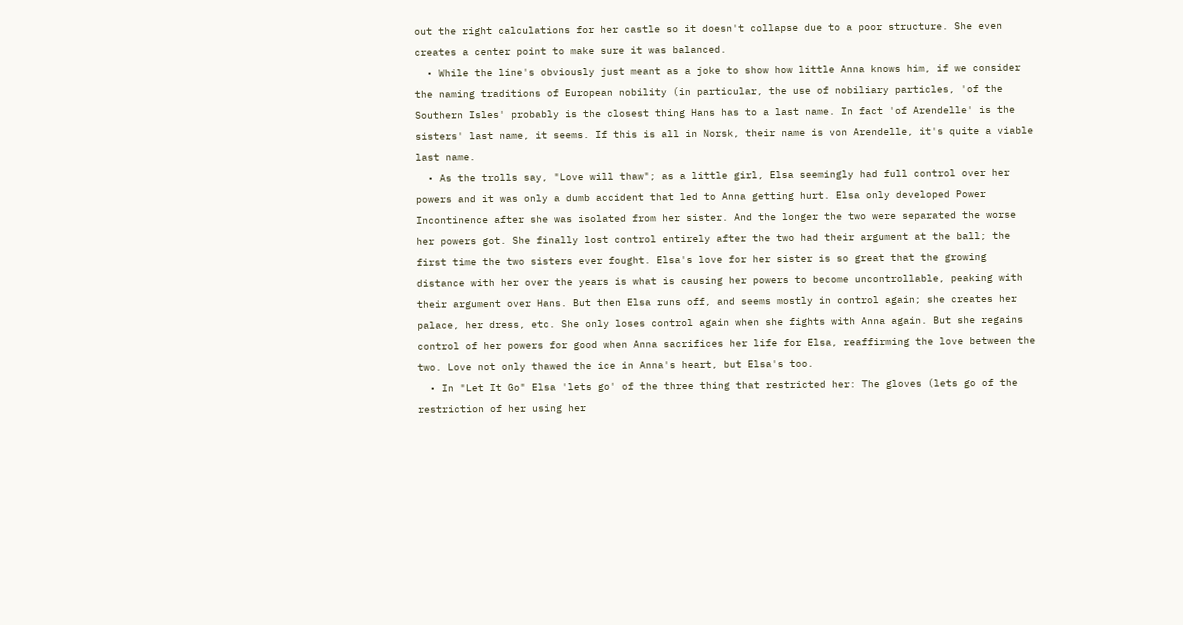out the right calculations for her castle so it doesn't collapse due to a poor structure. She even creates a center point to make sure it was balanced.
  • While the line's obviously just meant as a joke to show how little Anna knows him, if we consider the naming traditions of European nobility (in particular, the use of nobiliary particles, 'of the Southern Isles' probably is the closest thing Hans has to a last name. In fact 'of Arendelle' is the sisters' last name, it seems. If this is all in Norsk, their name is von Arendelle, it's quite a viable last name.
  • As the trolls say, "Love will thaw"; as a little girl, Elsa seemingly had full control over her powers and it was only a dumb accident that led to Anna getting hurt. Elsa only developed Power Incontinence after she was isolated from her sister. And the longer the two were separated the worse her powers got. She finally lost control entirely after the two had their argument at the ball; the first time the two sisters ever fought. Elsa's love for her sister is so great that the growing distance with her over the years is what is causing her powers to become uncontrollable, peaking with their argument over Hans. But then Elsa runs off, and seems mostly in control again; she creates her palace, her dress, etc. She only loses control again when she fights with Anna again. But she regains control of her powers for good when Anna sacrifices her life for Elsa, reaffirming the love between the two. Love not only thawed the ice in Anna's heart, but Elsa's too.
  • In "Let It Go" Elsa 'lets go' of the three thing that restricted her: The gloves (lets go of the restriction of her using her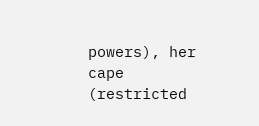powers), her cape (restricted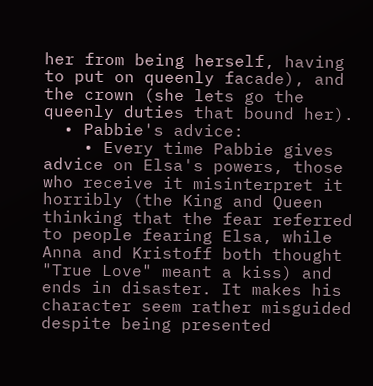her from being herself, having to put on queenly facade), and the crown (she lets go the queenly duties that bound her).
  • Pabbie's advice:
    • Every time Pabbie gives advice on Elsa's powers, those who receive it misinterpret it horribly (the King and Queen thinking that the fear referred to people fearing Elsa, while Anna and Kristoff both thought "True Love" meant a kiss) and ends in disaster. It makes his character seem rather misguided despite being presented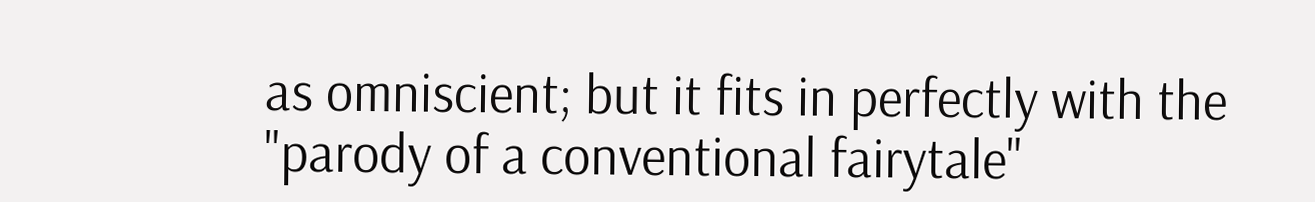as omniscient; but it fits in perfectly with the "parody of a conventional fairytale"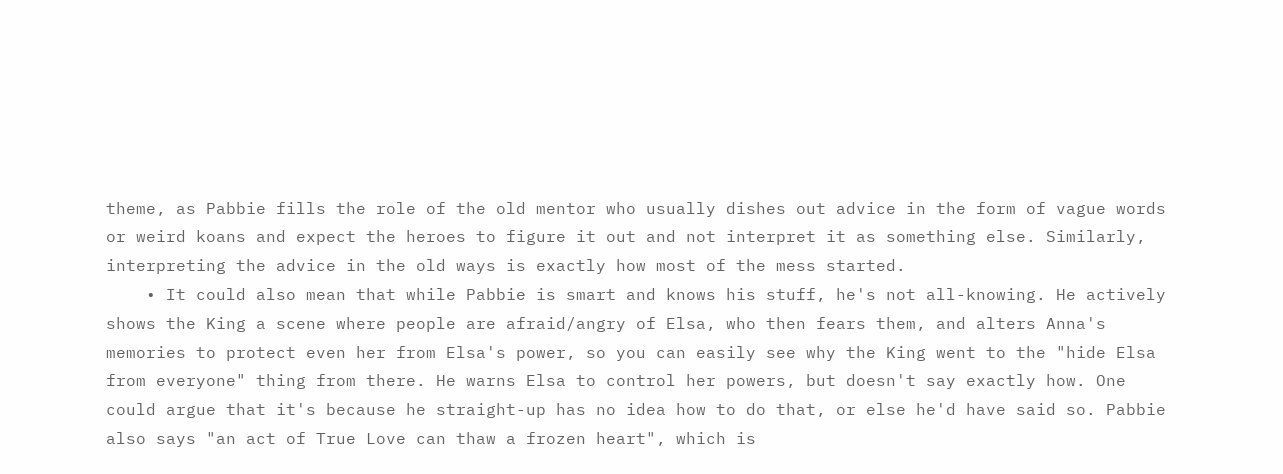theme, as Pabbie fills the role of the old mentor who usually dishes out advice in the form of vague words or weird koans and expect the heroes to figure it out and not interpret it as something else. Similarly, interpreting the advice in the old ways is exactly how most of the mess started.
    • It could also mean that while Pabbie is smart and knows his stuff, he's not all-knowing. He actively shows the King a scene where people are afraid/angry of Elsa, who then fears them, and alters Anna's memories to protect even her from Elsa's power, so you can easily see why the King went to the "hide Elsa from everyone" thing from there. He warns Elsa to control her powers, but doesn't say exactly how. One could argue that it's because he straight-up has no idea how to do that, or else he'd have said so. Pabbie also says "an act of True Love can thaw a frozen heart", which is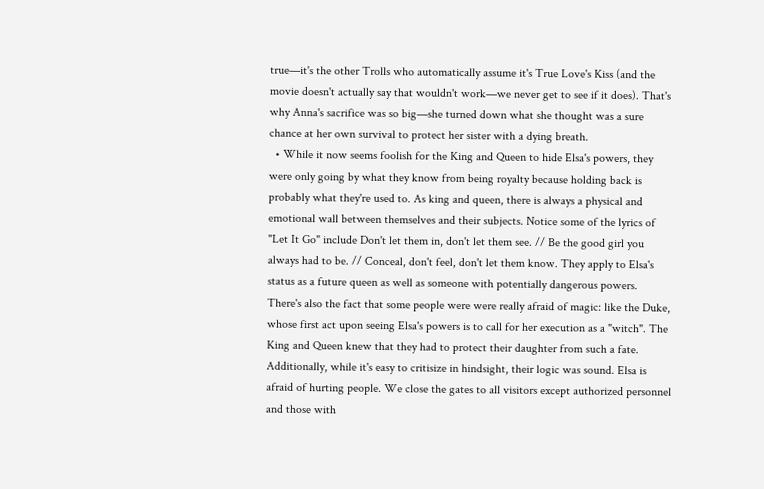true—it's the other Trolls who automatically assume it's True Love's Kiss (and the movie doesn't actually say that wouldn't work—we never get to see if it does). That's why Anna's sacrifice was so big—she turned down what she thought was a sure chance at her own survival to protect her sister with a dying breath.
  • While it now seems foolish for the King and Queen to hide Elsa's powers, they were only going by what they know from being royalty because holding back is probably what they're used to. As king and queen, there is always a physical and emotional wall between themselves and their subjects. Notice some of the lyrics of "Let It Go" include Don't let them in, don't let them see. // Be the good girl you always had to be. // Conceal, don't feel, don't let them know. They apply to Elsa's status as a future queen as well as someone with potentially dangerous powers. There's also the fact that some people were were really afraid of magic: like the Duke, whose first act upon seeing Elsa's powers is to call for her execution as a "witch". The King and Queen knew that they had to protect their daughter from such a fate. Additionally, while it's easy to critisize in hindsight, their logic was sound. Elsa is afraid of hurting people. We close the gates to all visitors except authorized personnel and those with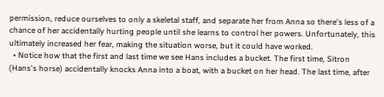permission, reduce ourselves to only a skeletal staff, and separate her from Anna so there's less of a chance of her accidentally hurting people until she learns to control her powers. Unfortunately, this ultimately increased her fear, making the situation worse, but it could have worked.
  • Notice how that the first and last time we see Hans includes a bucket. The first time, Sitron (Hans's horse) accidentally knocks Anna into a boat, with a bucket on her head. The last time, after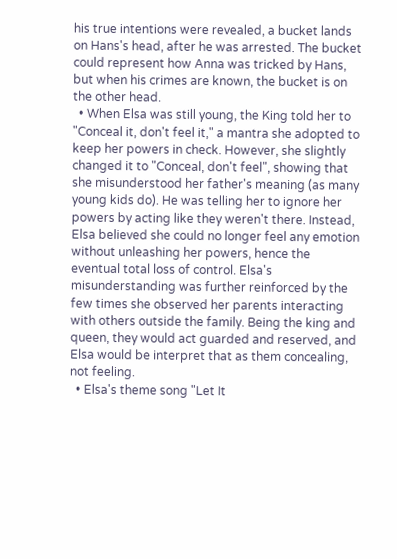his true intentions were revealed, a bucket lands on Hans's head, after he was arrested. The bucket could represent how Anna was tricked by Hans, but when his crimes are known, the bucket is on the other head.
  • When Elsa was still young, the King told her to "Conceal it, don't feel it," a mantra she adopted to keep her powers in check. However, she slightly changed it to "Conceal, don't feel", showing that she misunderstood her father's meaning (as many young kids do). He was telling her to ignore her powers by acting like they weren't there. Instead, Elsa believed she could no longer feel any emotion without unleashing her powers, hence the eventual total loss of control. Elsa's misunderstanding was further reinforced by the few times she observed her parents interacting with others outside the family. Being the king and queen, they would act guarded and reserved, and Elsa would be interpret that as them concealing, not feeling.
  • Elsa's theme song "Let It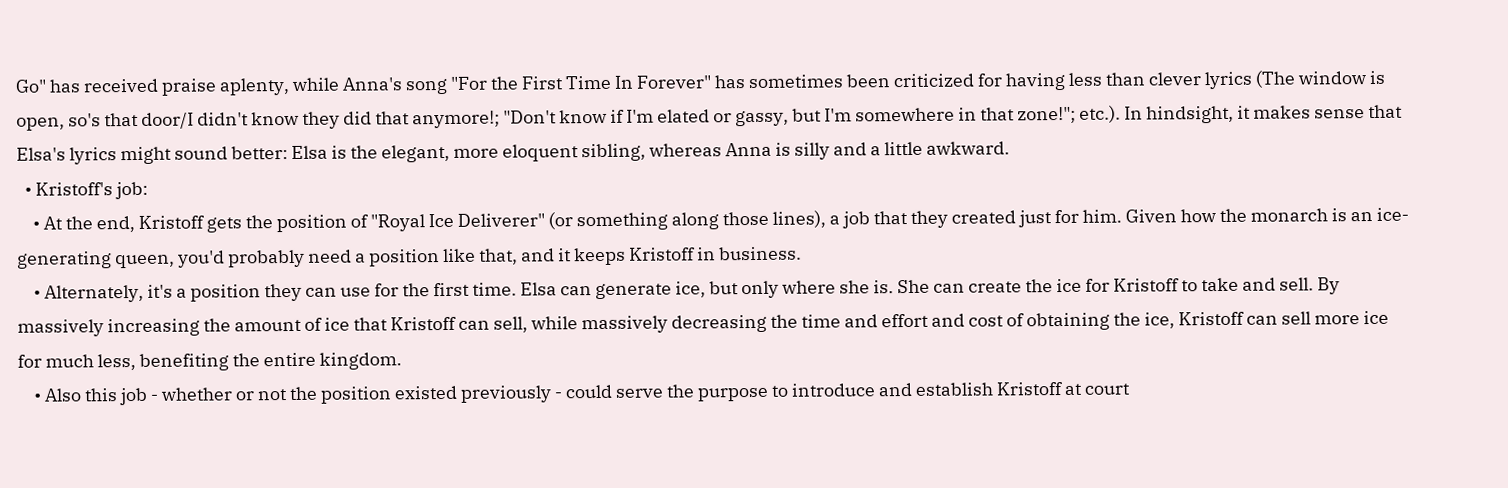Go" has received praise aplenty, while Anna's song "For the First Time In Forever" has sometimes been criticized for having less than clever lyrics (The window is open, so's that door/I didn't know they did that anymore!; "Don't know if I'm elated or gassy, but I'm somewhere in that zone!"; etc.). In hindsight, it makes sense that Elsa's lyrics might sound better: Elsa is the elegant, more eloquent sibling, whereas Anna is silly and a little awkward.
  • Kristoff's job:
    • At the end, Kristoff gets the position of "Royal Ice Deliverer" (or something along those lines), a job that they created just for him. Given how the monarch is an ice-generating queen, you'd probably need a position like that, and it keeps Kristoff in business.
    • Alternately, it's a position they can use for the first time. Elsa can generate ice, but only where she is. She can create the ice for Kristoff to take and sell. By massively increasing the amount of ice that Kristoff can sell, while massively decreasing the time and effort and cost of obtaining the ice, Kristoff can sell more ice for much less, benefiting the entire kingdom.
    • Also this job - whether or not the position existed previously - could serve the purpose to introduce and establish Kristoff at court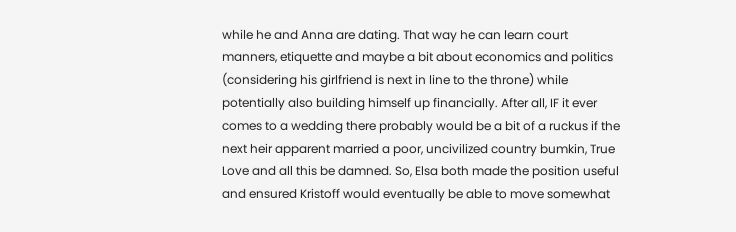while he and Anna are dating. That way he can learn court manners, etiquette and maybe a bit about economics and politics (considering his girlfriend is next in line to the throne) while potentially also building himself up financially. After all, IF it ever comes to a wedding there probably would be a bit of a ruckus if the next heir apparent married a poor, uncivilized country bumkin, True Love and all this be damned. So, Elsa both made the position useful and ensured Kristoff would eventually be able to move somewhat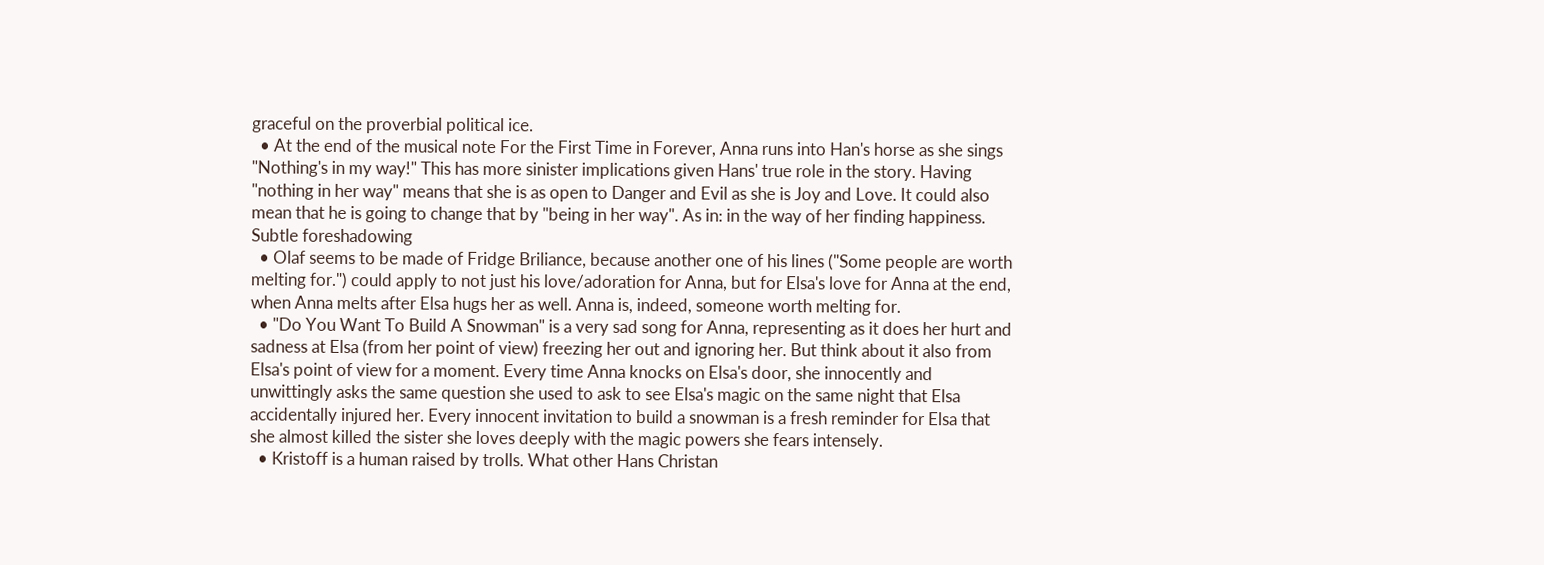graceful on the proverbial political ice.
  • At the end of the musical note For the First Time in Forever, Anna runs into Han's horse as she sings "Nothing's in my way!" This has more sinister implications given Hans' true role in the story. Having "nothing in her way" means that she is as open to Danger and Evil as she is Joy and Love. It could also mean that he is going to change that by "being in her way". As in: in the way of her finding happiness. Subtle foreshadowing
  • Olaf seems to be made of Fridge Briliance, because another one of his lines ("Some people are worth melting for.") could apply to not just his love/adoration for Anna, but for Elsa's love for Anna at the end, when Anna melts after Elsa hugs her as well. Anna is, indeed, someone worth melting for.
  • "Do You Want To Build A Snowman" is a very sad song for Anna, representing as it does her hurt and sadness at Elsa (from her point of view) freezing her out and ignoring her. But think about it also from Elsa's point of view for a moment. Every time Anna knocks on Elsa's door, she innocently and unwittingly asks the same question she used to ask to see Elsa's magic on the same night that Elsa accidentally injured her. Every innocent invitation to build a snowman is a fresh reminder for Elsa that she almost killed the sister she loves deeply with the magic powers she fears intensely.
  • Kristoff is a human raised by trolls. What other Hans Christan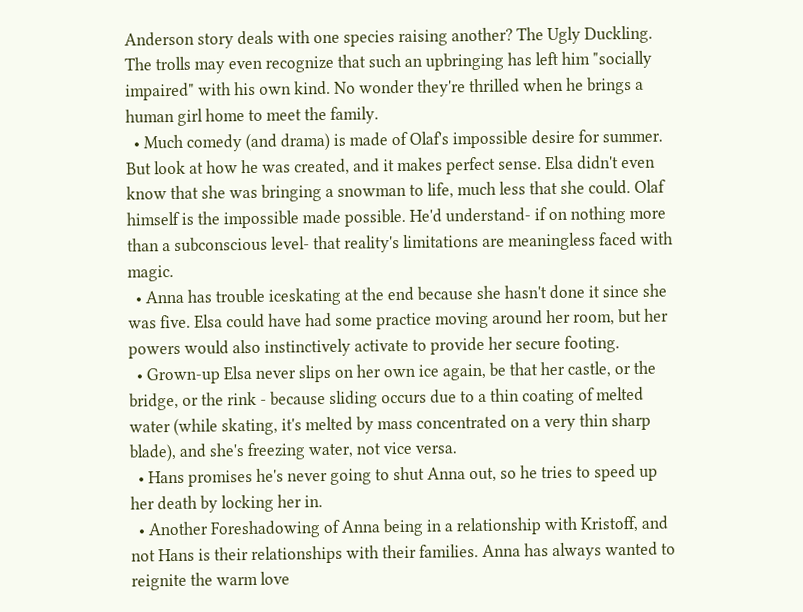Anderson story deals with one species raising another? The Ugly Duckling. The trolls may even recognize that such an upbringing has left him "socially impaired" with his own kind. No wonder they're thrilled when he brings a human girl home to meet the family.
  • Much comedy (and drama) is made of Olaf's impossible desire for summer. But look at how he was created, and it makes perfect sense. Elsa didn't even know that she was bringing a snowman to life, much less that she could. Olaf himself is the impossible made possible. He'd understand- if on nothing more than a subconscious level- that reality's limitations are meaningless faced with magic.
  • Anna has trouble iceskating at the end because she hasn't done it since she was five. Elsa could have had some practice moving around her room, but her powers would also instinctively activate to provide her secure footing.
  • Grown-up Elsa never slips on her own ice again, be that her castle, or the bridge, or the rink - because sliding occurs due to a thin coating of melted water (while skating, it's melted by mass concentrated on a very thin sharp blade), and she's freezing water, not vice versa.
  • Hans promises he's never going to shut Anna out, so he tries to speed up her death by locking her in.
  • Another Foreshadowing of Anna being in a relationship with Kristoff, and not Hans is their relationships with their families. Anna has always wanted to reignite the warm love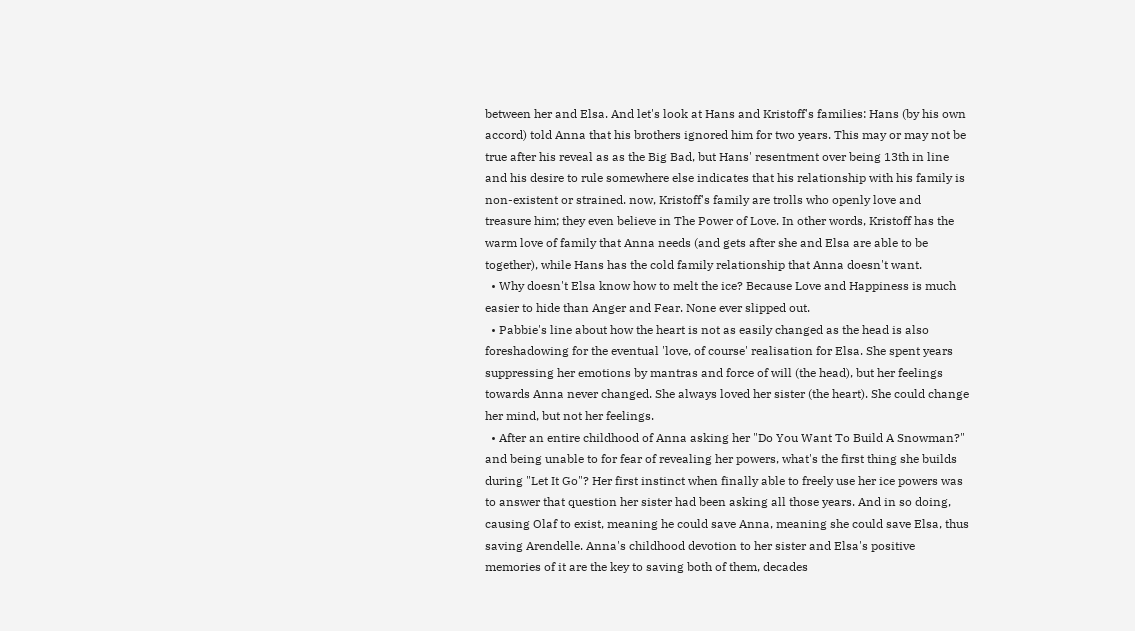between her and Elsa. And let's look at Hans and Kristoff's families: Hans (by his own accord) told Anna that his brothers ignored him for two years. This may or may not be true after his reveal as as the Big Bad, but Hans' resentment over being 13th in line and his desire to rule somewhere else indicates that his relationship with his family is non-existent or strained. now, Kristoff's family are trolls who openly love and treasure him; they even believe in The Power of Love. In other words, Kristoff has the warm love of family that Anna needs (and gets after she and Elsa are able to be together), while Hans has the cold family relationship that Anna doesn't want.
  • Why doesn't Elsa know how to melt the ice? Because Love and Happiness is much easier to hide than Anger and Fear. None ever slipped out.
  • Pabbie's line about how the heart is not as easily changed as the head is also foreshadowing for the eventual 'love, of course' realisation for Elsa. She spent years suppressing her emotions by mantras and force of will (the head), but her feelings towards Anna never changed. She always loved her sister (the heart). She could change her mind, but not her feelings.
  • After an entire childhood of Anna asking her "Do You Want To Build A Snowman?" and being unable to for fear of revealing her powers, what's the first thing she builds during "Let It Go"? Her first instinct when finally able to freely use her ice powers was to answer that question her sister had been asking all those years. And in so doing, causing Olaf to exist, meaning he could save Anna, meaning she could save Elsa, thus saving Arendelle. Anna's childhood devotion to her sister and Elsa's positive memories of it are the key to saving both of them, decades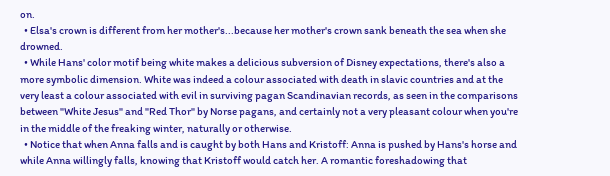on.
  • Elsa's crown is different from her mother's...because her mother's crown sank beneath the sea when she drowned.
  • While Hans' color motif being white makes a delicious subversion of Disney expectations, there's also a more symbolic dimension. White was indeed a colour associated with death in slavic countries and at the very least a colour associated with evil in surviving pagan Scandinavian records, as seen in the comparisons between "White Jesus" and "Red Thor" by Norse pagans, and certainly not a very pleasant colour when you're in the middle of the freaking winter, naturally or otherwise.
  • Notice that when Anna falls and is caught by both Hans and Kristoff: Anna is pushed by Hans's horse and while Anna willingly falls, knowing that Kristoff would catch her. A romantic foreshadowing that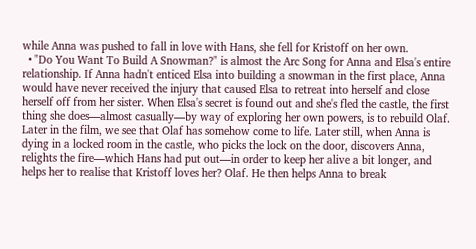while Anna was pushed to fall in love with Hans, she fell for Kristoff on her own.
  • "Do You Want To Build A Snowman?" is almost the Arc Song for Anna and Elsa's entire relationship. If Anna hadn't enticed Elsa into building a snowman in the first place, Anna would have never received the injury that caused Elsa to retreat into herself and close herself off from her sister. When Elsa's secret is found out and she's fled the castle, the first thing she does—almost casually—by way of exploring her own powers, is to rebuild Olaf. Later in the film, we see that Olaf has somehow come to life. Later still, when Anna is dying in a locked room in the castle, who picks the lock on the door, discovers Anna, relights the fire—which Hans had put out—in order to keep her alive a bit longer, and helps her to realise that Kristoff loves her? Olaf. He then helps Anna to break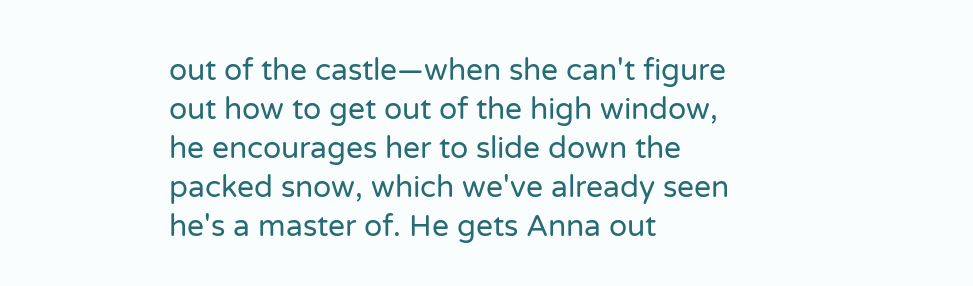out of the castle—when she can't figure out how to get out of the high window, he encourages her to slide down the packed snow, which we've already seen he's a master of. He gets Anna out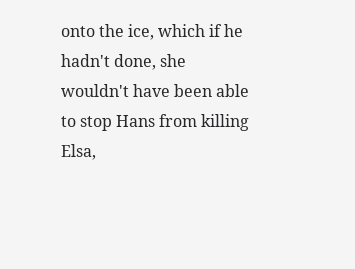onto the ice, which if he hadn't done, she wouldn't have been able to stop Hans from killing Elsa,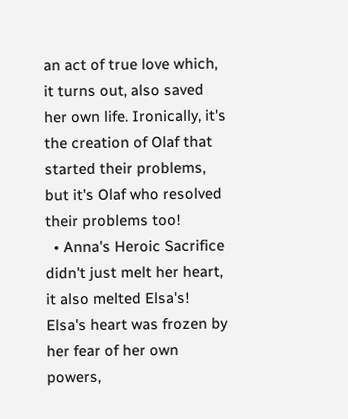an act of true love which, it turns out, also saved her own life. Ironically, it's the creation of Olaf that started their problems, but it's Olaf who resolved their problems too!
  • Anna's Heroic Sacrifice didn't just melt her heart, it also melted Elsa's! Elsa's heart was frozen by her fear of her own powers,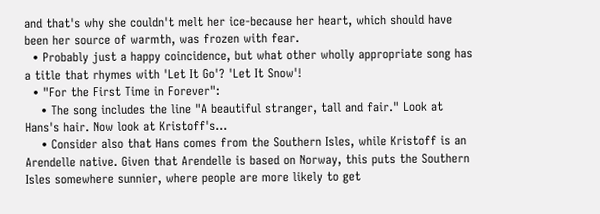and that's why she couldn't melt her ice-because her heart, which should have been her source of warmth, was frozen with fear.
  • Probably just a happy coincidence, but what other wholly appropriate song has a title that rhymes with 'Let It Go'? 'Let It Snow'!
  • "For the First Time in Forever":
    • The song includes the line "A beautiful stranger, tall and fair." Look at Hans's hair. Now look at Kristoff's...
    • Consider also that Hans comes from the Southern Isles, while Kristoff is an Arendelle native. Given that Arendelle is based on Norway, this puts the Southern Isles somewhere sunnier, where people are more likely to get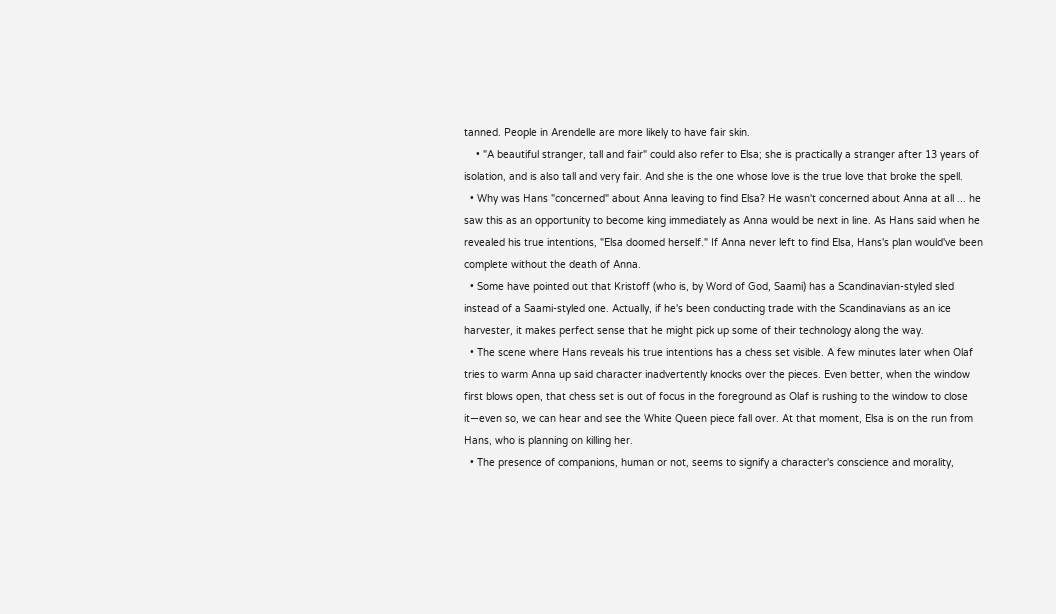tanned. People in Arendelle are more likely to have fair skin.
    • "A beautiful stranger, tall and fair" could also refer to Elsa; she is practically a stranger after 13 years of isolation, and is also tall and very fair. And she is the one whose love is the true love that broke the spell.
  • Why was Hans "concerned" about Anna leaving to find Elsa? He wasn't concerned about Anna at all ... he saw this as an opportunity to become king immediately as Anna would be next in line. As Hans said when he revealed his true intentions, "Elsa doomed herself." If Anna never left to find Elsa, Hans's plan would've been complete without the death of Anna.
  • Some have pointed out that Kristoff (who is, by Word of God, Saami) has a Scandinavian-styled sled instead of a Saami-styled one. Actually, if he's been conducting trade with the Scandinavians as an ice harvester, it makes perfect sense that he might pick up some of their technology along the way.
  • The scene where Hans reveals his true intentions has a chess set visible. A few minutes later when Olaf tries to warm Anna up said character inadvertently knocks over the pieces. Even better, when the window first blows open, that chess set is out of focus in the foreground as Olaf is rushing to the window to close it—even so, we can hear and see the White Queen piece fall over. At that moment, Elsa is on the run from Hans, who is planning on killing her.
  • The presence of companions, human or not, seems to signify a character's conscience and morality,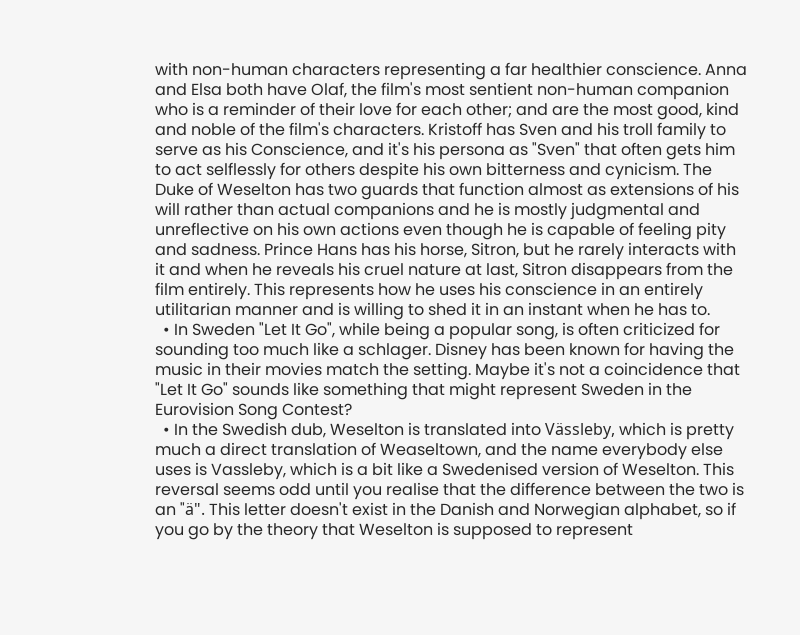with non-human characters representing a far healthier conscience. Anna and Elsa both have Olaf, the film's most sentient non-human companion who is a reminder of their love for each other; and are the most good, kind and noble of the film's characters. Kristoff has Sven and his troll family to serve as his Conscience, and it's his persona as "Sven" that often gets him to act selflessly for others despite his own bitterness and cynicism. The Duke of Weselton has two guards that function almost as extensions of his will rather than actual companions and he is mostly judgmental and unreflective on his own actions even though he is capable of feeling pity and sadness. Prince Hans has his horse, Sitron, but he rarely interacts with it and when he reveals his cruel nature at last, Sitron disappears from the film entirely. This represents how he uses his conscience in an entirely utilitarian manner and is willing to shed it in an instant when he has to.
  • In Sweden "Let It Go", while being a popular song, is often criticized for sounding too much like a schlager. Disney has been known for having the music in their movies match the setting. Maybe it's not a coincidence that "Let It Go" sounds like something that might represent Sweden in the Eurovision Song Contest?
  • In the Swedish dub, Weselton is translated into Vässleby, which is pretty much a direct translation of Weaseltown, and the name everybody else uses is Vassleby, which is a bit like a Swedenised version of Weselton. This reversal seems odd until you realise that the difference between the two is an "ä". This letter doesn't exist in the Danish and Norwegian alphabet, so if you go by the theory that Weselton is supposed to represent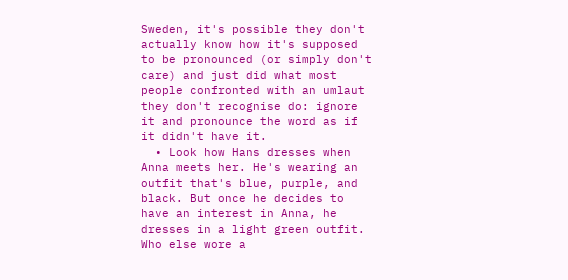Sweden, it's possible they don't actually know how it's supposed to be pronounced (or simply don't care) and just did what most people confronted with an umlaut they don't recognise do: ignore it and pronounce the word as if it didn't have it.
  • Look how Hans dresses when Anna meets her. He's wearing an outfit that's blue, purple, and black. But once he decides to have an interest in Anna, he dresses in a light green outfit. Who else wore a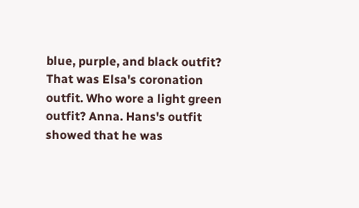blue, purple, and black outfit? That was Elsa's coronation outfit. Who wore a light green outfit? Anna. Hans's outfit showed that he was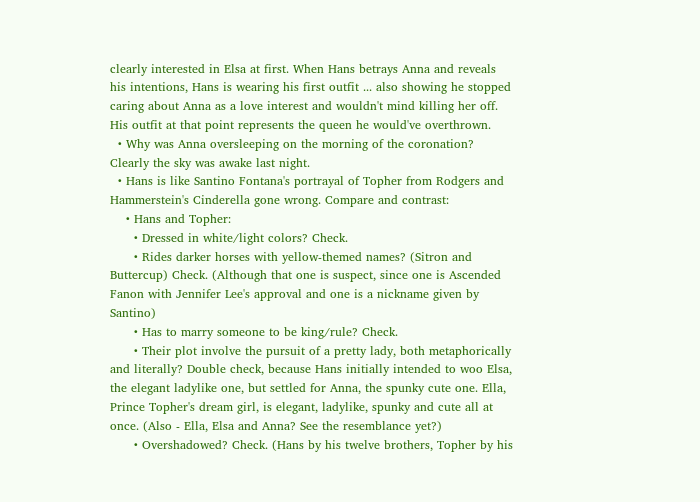clearly interested in Elsa at first. When Hans betrays Anna and reveals his intentions, Hans is wearing his first outfit ... also showing he stopped caring about Anna as a love interest and wouldn't mind killing her off. His outfit at that point represents the queen he would've overthrown.
  • Why was Anna oversleeping on the morning of the coronation? Clearly the sky was awake last night.
  • Hans is like Santino Fontana's portrayal of Topher from Rodgers and Hammerstein's Cinderella gone wrong. Compare and contrast:
    • Hans and Topher:
      • Dressed in white/light colors? Check.
      • Rides darker horses with yellow-themed names? (Sitron and Buttercup) Check. (Although that one is suspect, since one is Ascended Fanon with Jennifer Lee's approval and one is a nickname given by Santino)
      • Has to marry someone to be king/rule? Check.
      • Their plot involve the pursuit of a pretty lady, both metaphorically and literally? Double check, because Hans initially intended to woo Elsa, the elegant ladylike one, but settled for Anna, the spunky cute one. Ella, Prince Topher's dream girl, is elegant, ladylike, spunky and cute all at once. (Also - Ella, Elsa and Anna? See the resemblance yet?)
      • Overshadowed? Check. (Hans by his twelve brothers, Topher by his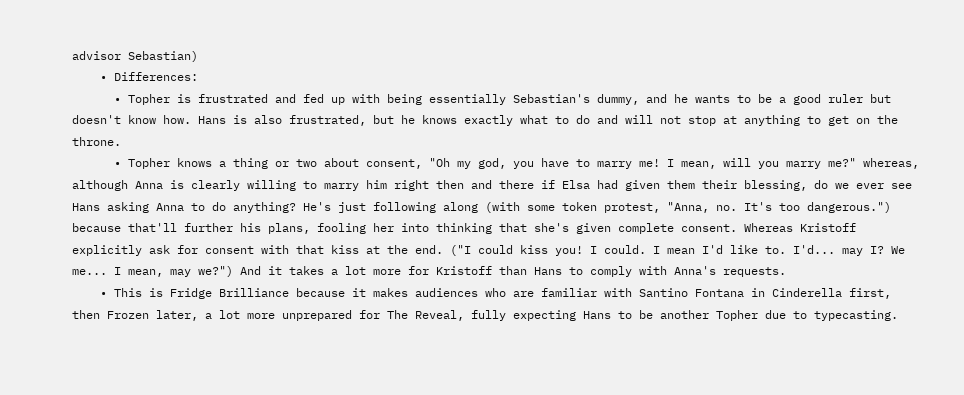advisor Sebastian)
    • Differences:
      • Topher is frustrated and fed up with being essentially Sebastian's dummy, and he wants to be a good ruler but doesn't know how. Hans is also frustrated, but he knows exactly what to do and will not stop at anything to get on the throne.
      • Topher knows a thing or two about consent, "Oh my god, you have to marry me! I mean, will you marry me?" whereas, although Anna is clearly willing to marry him right then and there if Elsa had given them their blessing, do we ever see Hans asking Anna to do anything? He's just following along (with some token protest, "Anna, no. It's too dangerous.") because that'll further his plans, fooling her into thinking that she's given complete consent. Whereas Kristoff explicitly ask for consent with that kiss at the end. ("I could kiss you! I could. I mean I'd like to. I'd... may I? We me... I mean, may we?") And it takes a lot more for Kristoff than Hans to comply with Anna's requests.
    • This is Fridge Brilliance because it makes audiences who are familiar with Santino Fontana in Cinderella first, then Frozen later, a lot more unprepared for The Reveal, fully expecting Hans to be another Topher due to typecasting.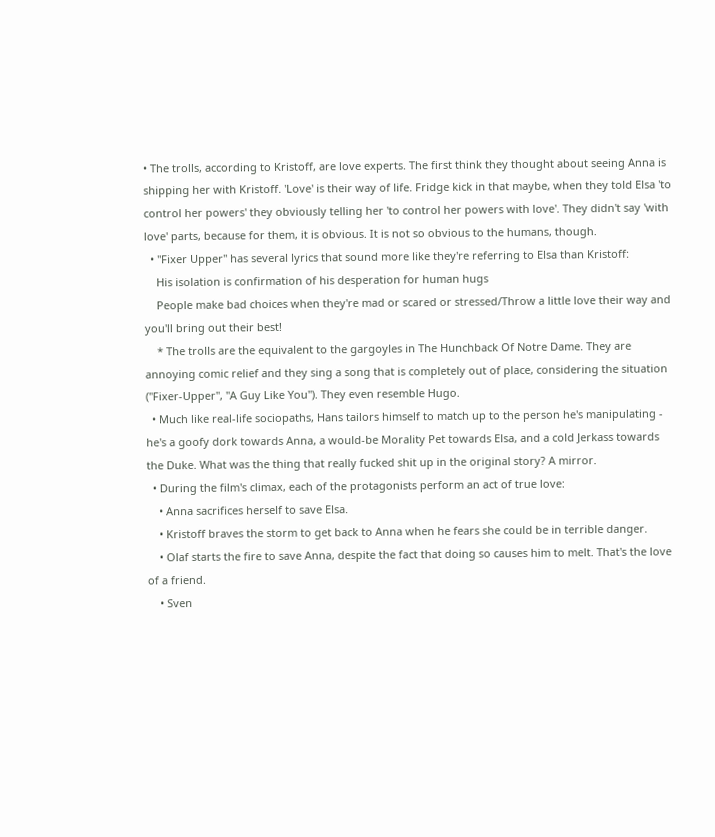• The trolls, according to Kristoff, are love experts. The first think they thought about seeing Anna is shipping her with Kristoff. 'Love' is their way of life. Fridge kick in that maybe, when they told Elsa 'to control her powers' they obviously telling her 'to control her powers with love'. They didn't say 'with love' parts, because for them, it is obvious. It is not so obvious to the humans, though.
  • "Fixer Upper" has several lyrics that sound more like they're referring to Elsa than Kristoff:
    His isolation is confirmation of his desperation for human hugs
    People make bad choices when they're mad or scared or stressed/Throw a little love their way and you'll bring out their best!
    * The trolls are the equivalent to the gargoyles in The Hunchback Of Notre Dame. They are annoying comic relief and they sing a song that is completely out of place, considering the situation ("Fixer-Upper", "A Guy Like You"). They even resemble Hugo.
  • Much like real-life sociopaths, Hans tailors himself to match up to the person he's manipulating - he's a goofy dork towards Anna, a would-be Morality Pet towards Elsa, and a cold Jerkass towards the Duke. What was the thing that really fucked shit up in the original story? A mirror.
  • During the film's climax, each of the protagonists perform an act of true love:
    • Anna sacrifices herself to save Elsa.
    • Kristoff braves the storm to get back to Anna when he fears she could be in terrible danger.
    • Olaf starts the fire to save Anna, despite the fact that doing so causes him to melt. That's the love of a friend.
    • Sven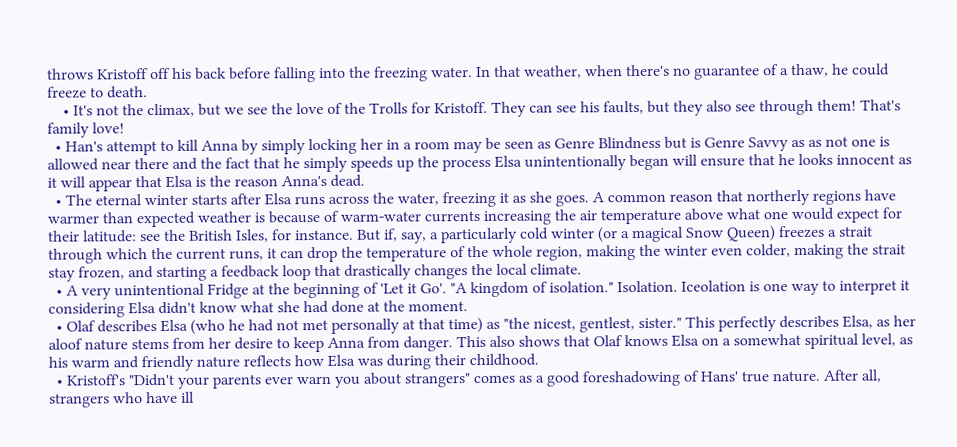throws Kristoff off his back before falling into the freezing water. In that weather, when there's no guarantee of a thaw, he could freeze to death.
    • It's not the climax, but we see the love of the Trolls for Kristoff. They can see his faults, but they also see through them! That's family love!
  • Han's attempt to kill Anna by simply locking her in a room may be seen as Genre Blindness but is Genre Savvy as as not one is allowed near there and the fact that he simply speeds up the process Elsa unintentionally began will ensure that he looks innocent as it will appear that Elsa is the reason Anna's dead.
  • The eternal winter starts after Elsa runs across the water, freezing it as she goes. A common reason that northerly regions have warmer than expected weather is because of warm-water currents increasing the air temperature above what one would expect for their latitude: see the British Isles, for instance. But if, say, a particularly cold winter (or a magical Snow Queen) freezes a strait through which the current runs, it can drop the temperature of the whole region, making the winter even colder, making the strait stay frozen, and starting a feedback loop that drastically changes the local climate.
  • A very unintentional Fridge at the beginning of 'Let it Go'. "A kingdom of isolation." Isolation. Iceolation is one way to interpret it considering Elsa didn't know what she had done at the moment.
  • Olaf describes Elsa (who he had not met personally at that time) as "the nicest, gentlest, sister." This perfectly describes Elsa, as her aloof nature stems from her desire to keep Anna from danger. This also shows that Olaf knows Elsa on a somewhat spiritual level, as his warm and friendly nature reflects how Elsa was during their childhood.
  • Kristoff's "Didn't your parents ever warn you about strangers" comes as a good foreshadowing of Hans' true nature. After all, strangers who have ill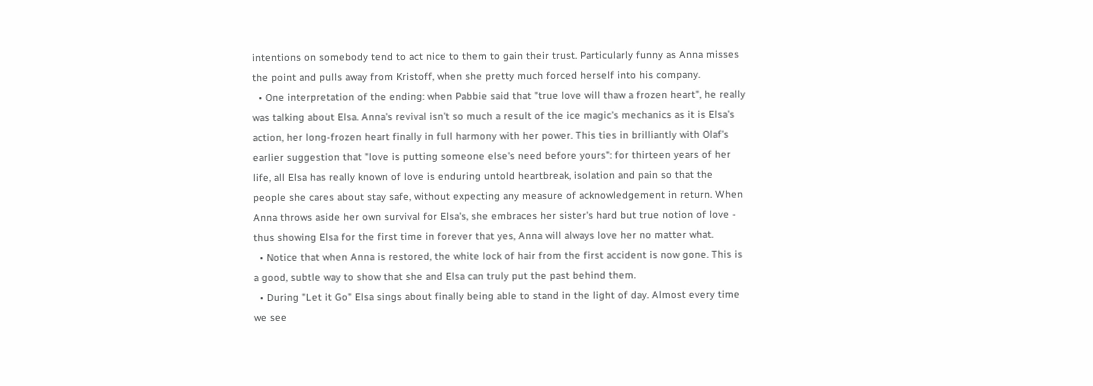intentions on somebody tend to act nice to them to gain their trust. Particularly funny as Anna misses the point and pulls away from Kristoff, when she pretty much forced herself into his company.
  • One interpretation of the ending: when Pabbie said that "true love will thaw a frozen heart", he really was talking about Elsa. Anna's revival isn't so much a result of the ice magic's mechanics as it is Elsa's action, her long-frozen heart finally in full harmony with her power. This ties in brilliantly with Olaf's earlier suggestion that "love is putting someone else's need before yours": for thirteen years of her life, all Elsa has really known of love is enduring untold heartbreak, isolation and pain so that the people she cares about stay safe, without expecting any measure of acknowledgement in return. When Anna throws aside her own survival for Elsa's, she embraces her sister's hard but true notion of love - thus showing Elsa for the first time in forever that yes, Anna will always love her no matter what.
  • Notice that when Anna is restored, the white lock of hair from the first accident is now gone. This is a good, subtle way to show that she and Elsa can truly put the past behind them.
  • During "Let it Go" Elsa sings about finally being able to stand in the light of day. Almost every time we see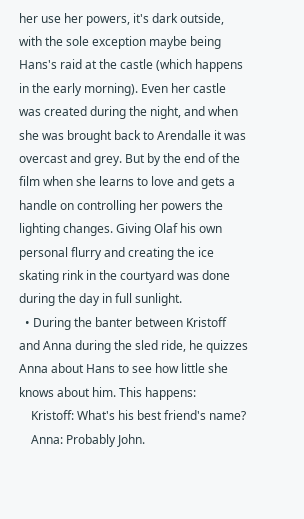her use her powers, it's dark outside, with the sole exception maybe being Hans's raid at the castle (which happens in the early morning). Even her castle was created during the night, and when she was brought back to Arendalle it was overcast and grey. But by the end of the film when she learns to love and gets a handle on controlling her powers the lighting changes. Giving Olaf his own personal flurry and creating the ice skating rink in the courtyard was done during the day in full sunlight.
  • During the banter between Kristoff and Anna during the sled ride, he quizzes Anna about Hans to see how little she knows about him. This happens:
    Kristoff: What's his best friend's name?
    Anna: Probably John.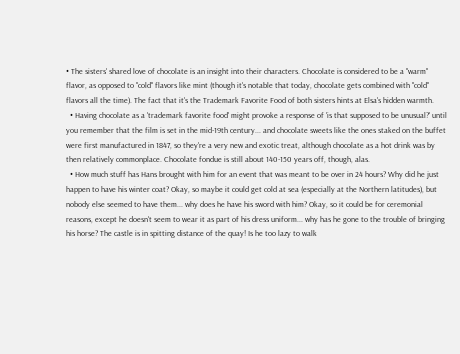• The sisters' shared love of chocolate is an insight into their characters. Chocolate is considered to be a "warm" flavor, as opposed to "cold" flavors like mint (though it's notable that today, chocolate gets combined with "cold" flavors all the time). The fact that it's the Trademark Favorite Food of both sisters hints at Elsa's hidden warmth.
  • Having chocolate as a 'trademark favorite food' might provoke a response of 'is that supposed to be unusual?' until you remember that the film is set in the mid-19th century... and chocolate sweets like the ones staked on the buffet were first manufactured in 1847, so they're a very new and exotic treat, although chocolate as a hot drink was by then relatively commonplace. Chocolate fondue is still about 140-150 years off, though, alas.
  • How much stuff has Hans brought with him for an event that was meant to be over in 24 hours? Why did he just happen to have his winter coat? Okay, so maybe it could get cold at sea (especially at the Northern latitudes), but nobody else seemed to have them... why does he have his sword with him? Okay, so it could be for ceremonial reasons, except he doesn't seem to wear it as part of his dress uniform... why has he gone to the trouble of bringing his horse? The castle is in spitting distance of the quay! Is he too lazy to walk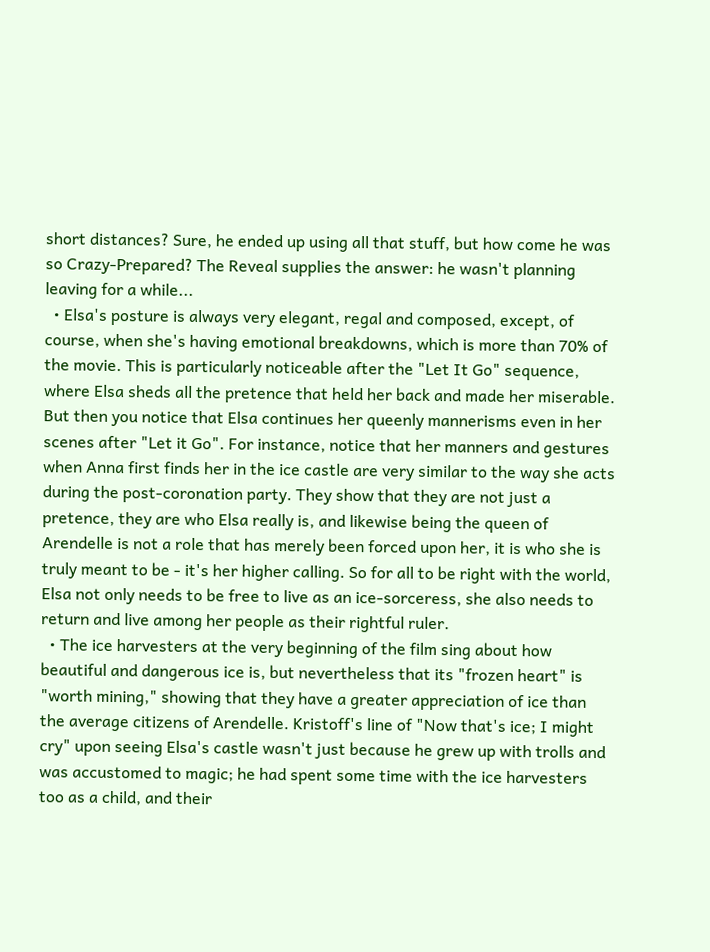short distances? Sure, he ended up using all that stuff, but how come he was so Crazy-Prepared? The Reveal supplies the answer: he wasn't planning leaving for a while...
  • Elsa's posture is always very elegant, regal and composed, except, of course, when she's having emotional breakdowns, which is more than 70% of the movie. This is particularly noticeable after the "Let It Go" sequence, where Elsa sheds all the pretence that held her back and made her miserable. But then you notice that Elsa continues her queenly mannerisms even in her scenes after "Let it Go". For instance, notice that her manners and gestures when Anna first finds her in the ice castle are very similar to the way she acts during the post-coronation party. They show that they are not just a pretence, they are who Elsa really is, and likewise being the queen of Arendelle is not a role that has merely been forced upon her, it is who she is truly meant to be - it's her higher calling. So for all to be right with the world, Elsa not only needs to be free to live as an ice-sorceress, she also needs to return and live among her people as their rightful ruler.
  • The ice harvesters at the very beginning of the film sing about how beautiful and dangerous ice is, but nevertheless that its "frozen heart" is "worth mining," showing that they have a greater appreciation of ice than the average citizens of Arendelle. Kristoff's line of "Now that's ice; I might cry" upon seeing Elsa's castle wasn't just because he grew up with trolls and was accustomed to magic; he had spent some time with the ice harvesters too as a child, and their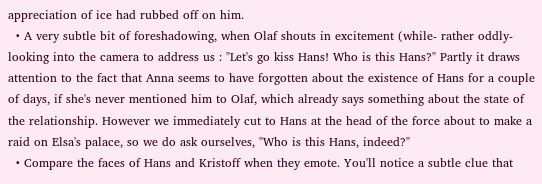appreciation of ice had rubbed off on him.
  • A very subtle bit of foreshadowing, when Olaf shouts in excitement (while- rather oddly- looking into the camera to address us : "Let's go kiss Hans! Who is this Hans?" Partly it draws attention to the fact that Anna seems to have forgotten about the existence of Hans for a couple of days, if she's never mentioned him to Olaf, which already says something about the state of the relationship. However we immediately cut to Hans at the head of the force about to make a raid on Elsa's palace, so we do ask ourselves, "Who is this Hans, indeed?"
  • Compare the faces of Hans and Kristoff when they emote. You'll notice a subtle clue that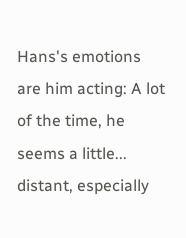Hans's emotions are him acting: A lot of the time, he seems a little... distant, especially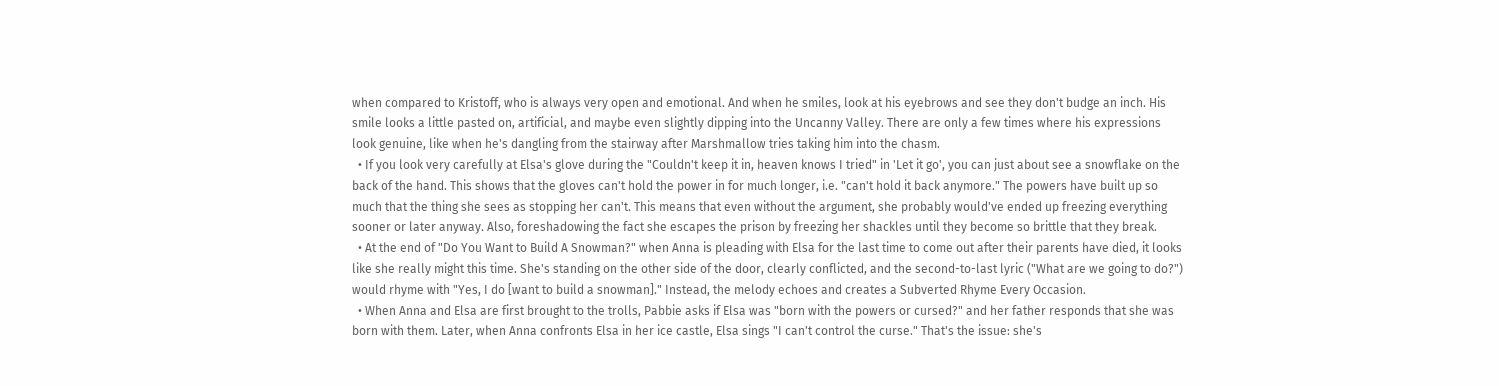when compared to Kristoff, who is always very open and emotional. And when he smiles, look at his eyebrows and see they don't budge an inch. His smile looks a little pasted on, artificial, and maybe even slightly dipping into the Uncanny Valley. There are only a few times where his expressions look genuine, like when he's dangling from the stairway after Marshmallow tries taking him into the chasm.
  • If you look very carefully at Elsa's glove during the "Couldn't keep it in, heaven knows I tried" in 'Let it go', you can just about see a snowflake on the back of the hand. This shows that the gloves can't hold the power in for much longer, i.e. "can't hold it back anymore." The powers have built up so much that the thing she sees as stopping her can't. This means that even without the argument, she probably would've ended up freezing everything sooner or later anyway. Also, foreshadowing the fact she escapes the prison by freezing her shackles until they become so brittle that they break.
  • At the end of "Do You Want to Build A Snowman?" when Anna is pleading with Elsa for the last time to come out after their parents have died, it looks like she really might this time. She's standing on the other side of the door, clearly conflicted, and the second-to-last lyric ("What are we going to do?") would rhyme with "Yes, I do [want to build a snowman]." Instead, the melody echoes and creates a Subverted Rhyme Every Occasion.
  • When Anna and Elsa are first brought to the trolls, Pabbie asks if Elsa was "born with the powers or cursed?" and her father responds that she was born with them. Later, when Anna confronts Elsa in her ice castle, Elsa sings "I can't control the curse." That's the issue: she's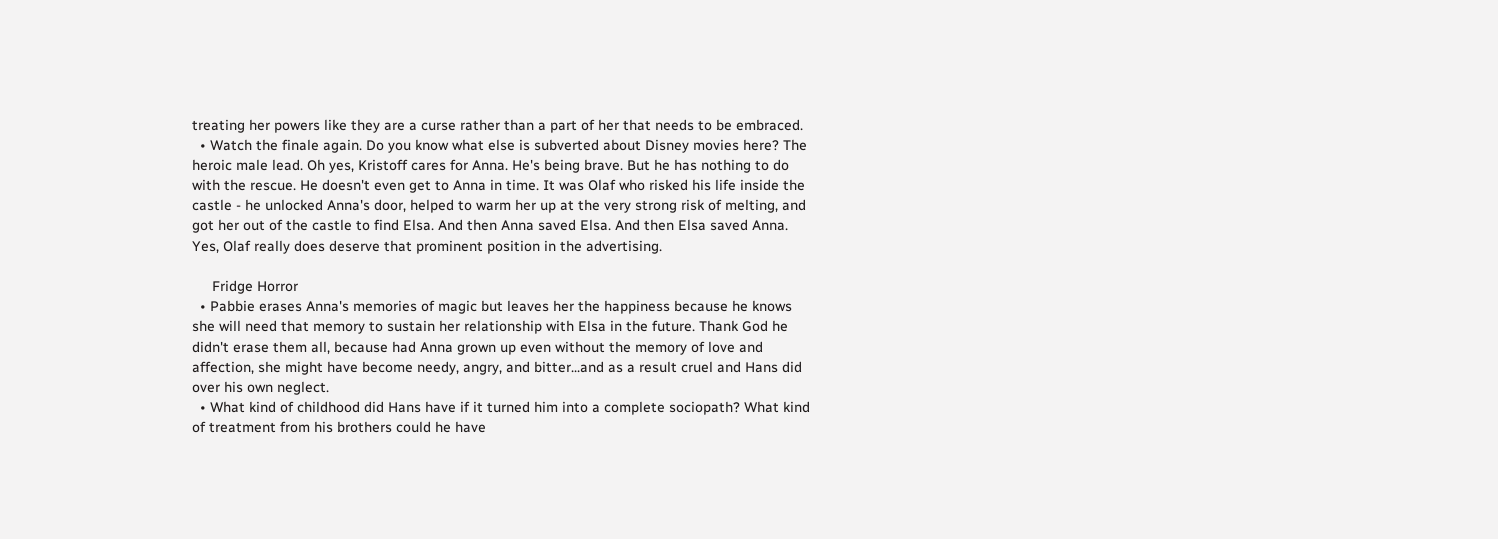treating her powers like they are a curse rather than a part of her that needs to be embraced.
  • Watch the finale again. Do you know what else is subverted about Disney movies here? The heroic male lead. Oh yes, Kristoff cares for Anna. He's being brave. But he has nothing to do with the rescue. He doesn't even get to Anna in time. It was Olaf who risked his life inside the castle - he unlocked Anna's door, helped to warm her up at the very strong risk of melting, and got her out of the castle to find Elsa. And then Anna saved Elsa. And then Elsa saved Anna. Yes, Olaf really does deserve that prominent position in the advertising.

     Fridge Horror
  • Pabbie erases Anna's memories of magic but leaves her the happiness because he knows she will need that memory to sustain her relationship with Elsa in the future. Thank God he didn't erase them all, because had Anna grown up even without the memory of love and affection, she might have become needy, angry, and bitter...and as a result cruel and Hans did over his own neglect.
  • What kind of childhood did Hans have if it turned him into a complete sociopath? What kind of treatment from his brothers could he have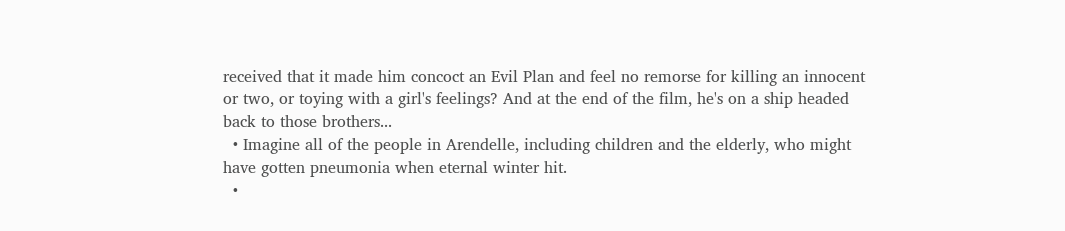received that it made him concoct an Evil Plan and feel no remorse for killing an innocent or two, or toying with a girl's feelings? And at the end of the film, he's on a ship headed back to those brothers...
  • Imagine all of the people in Arendelle, including children and the elderly, who might have gotten pneumonia when eternal winter hit.
  •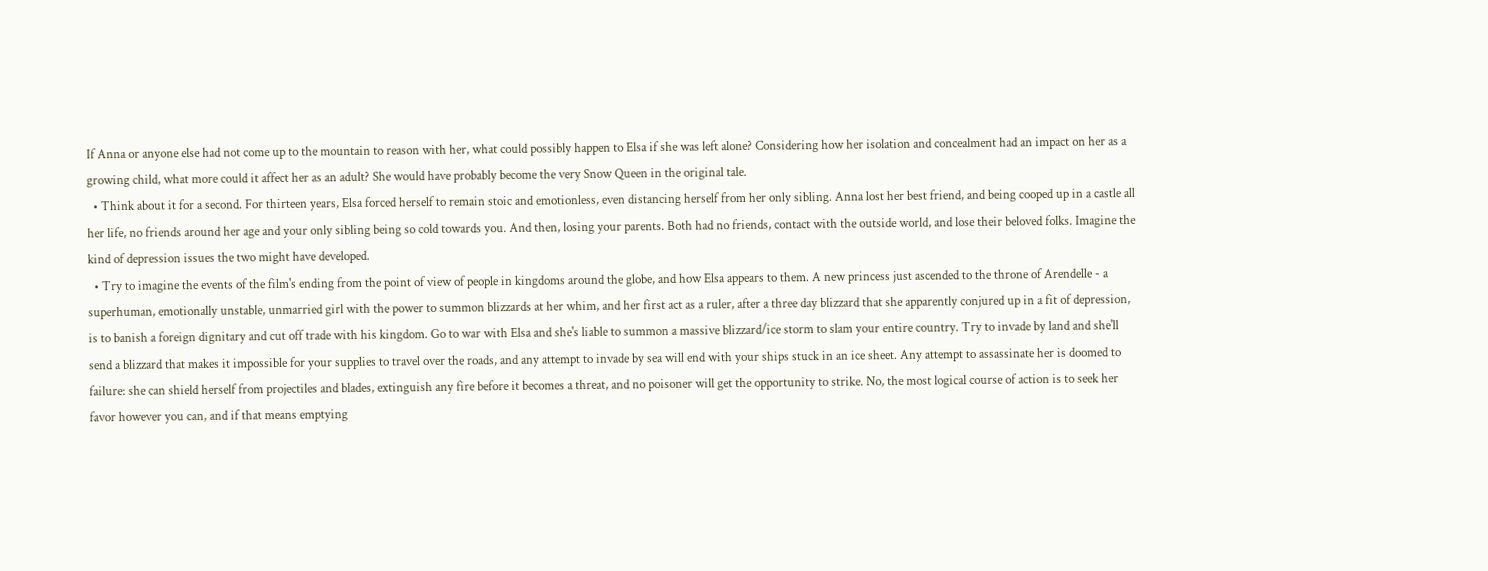If Anna or anyone else had not come up to the mountain to reason with her, what could possibly happen to Elsa if she was left alone? Considering how her isolation and concealment had an impact on her as a growing child, what more could it affect her as an adult? She would have probably become the very Snow Queen in the original tale.
  • Think about it for a second. For thirteen years, Elsa forced herself to remain stoic and emotionless, even distancing herself from her only sibling. Anna lost her best friend, and being cooped up in a castle all her life, no friends around her age and your only sibling being so cold towards you. And then, losing your parents. Both had no friends, contact with the outside world, and lose their beloved folks. Imagine the kind of depression issues the two might have developed.
  • Try to imagine the events of the film's ending from the point of view of people in kingdoms around the globe, and how Elsa appears to them. A new princess just ascended to the throne of Arendelle - a superhuman, emotionally unstable, unmarried girl with the power to summon blizzards at her whim, and her first act as a ruler, after a three day blizzard that she apparently conjured up in a fit of depression, is to banish a foreign dignitary and cut off trade with his kingdom. Go to war with Elsa and she's liable to summon a massive blizzard/ice storm to slam your entire country. Try to invade by land and she'll send a blizzard that makes it impossible for your supplies to travel over the roads, and any attempt to invade by sea will end with your ships stuck in an ice sheet. Any attempt to assassinate her is doomed to failure: she can shield herself from projectiles and blades, extinguish any fire before it becomes a threat, and no poisoner will get the opportunity to strike. No, the most logical course of action is to seek her favor however you can, and if that means emptying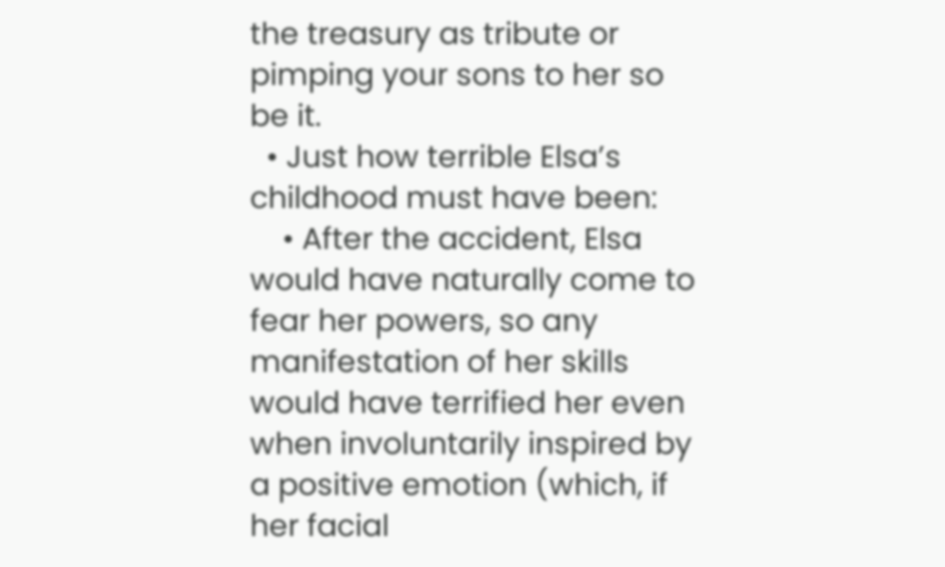the treasury as tribute or pimping your sons to her so be it.
  • Just how terrible Elsa’s childhood must have been:
    • After the accident, Elsa would have naturally come to fear her powers, so any manifestation of her skills would have terrified her even when involuntarily inspired by a positive emotion (which, if her facial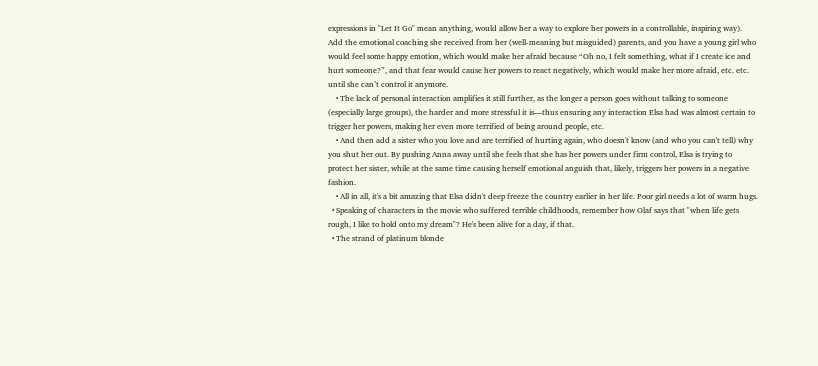expressions in "Let It Go" mean anything, would allow her a way to explore her powers in a controllable, inspiring way). Add the emotional coaching she received from her (well-meaning but misguided) parents, and you have a young girl who would feel some happy emotion, which would make her afraid because “Oh no, I felt something, what if I create ice and hurt someone?”, and that fear would cause her powers to react negatively, which would make her more afraid, etc. etc. until she can’t control it anymore.
    • The lack of personal interaction amplifies it still further, as the longer a person goes without talking to someone (especially large groups), the harder and more stressful it is—thus ensuring any interaction Elsa had was almost certain to trigger her powers, making her even more terrified of being around people, etc.
    • And then add a sister who you love and are terrified of hurting again, who doesn't know (and who you can't tell) why you shut her out. By pushing Anna away until she feels that she has her powers under firm control, Elsa is trying to protect her sister, while at the same time causing herself emotional anguish that, likely, triggers her powers in a negative fashion.
    • All in all, it's a bit amazing that Elsa didn't deep freeze the country earlier in her life. Poor girl needs a lot of warm hugs.
  • Speaking of characters in the movie who suffered terrible childhoods, remember how Olaf says that "when life gets rough, I like to hold onto my dream"? He's been alive for a day, if that.
  • The strand of platinum blonde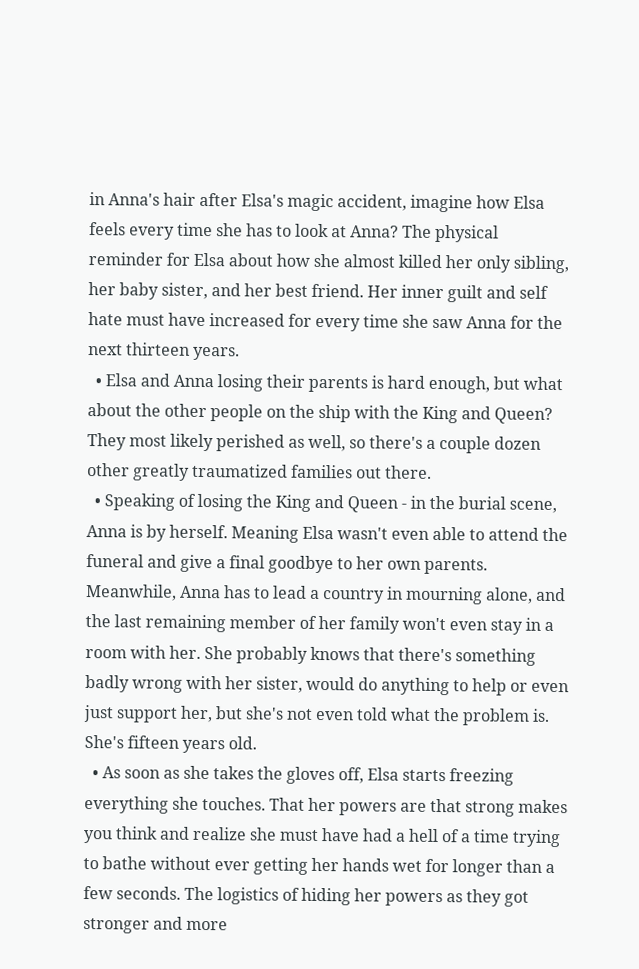in Anna's hair after Elsa's magic accident, imagine how Elsa feels every time she has to look at Anna? The physical reminder for Elsa about how she almost killed her only sibling, her baby sister, and her best friend. Her inner guilt and self hate must have increased for every time she saw Anna for the next thirteen years.
  • Elsa and Anna losing their parents is hard enough, but what about the other people on the ship with the King and Queen? They most likely perished as well, so there's a couple dozen other greatly traumatized families out there.
  • Speaking of losing the King and Queen - in the burial scene, Anna is by herself. Meaning Elsa wasn't even able to attend the funeral and give a final goodbye to her own parents. Meanwhile, Anna has to lead a country in mourning alone, and the last remaining member of her family won't even stay in a room with her. She probably knows that there's something badly wrong with her sister, would do anything to help or even just support her, but she's not even told what the problem is. She's fifteen years old.
  • As soon as she takes the gloves off, Elsa starts freezing everything she touches. That her powers are that strong makes you think and realize she must have had a hell of a time trying to bathe without ever getting her hands wet for longer than a few seconds. The logistics of hiding her powers as they got stronger and more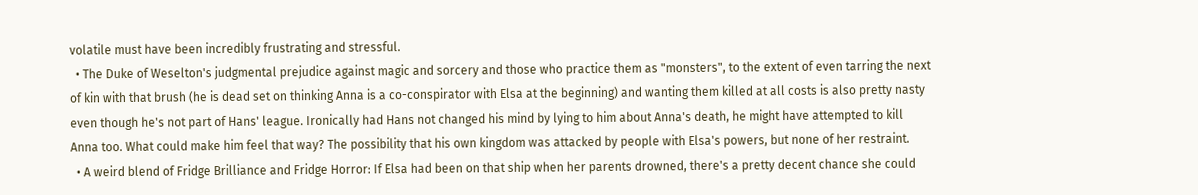volatile must have been incredibly frustrating and stressful.
  • The Duke of Weselton's judgmental prejudice against magic and sorcery and those who practice them as "monsters", to the extent of even tarring the next of kin with that brush (he is dead set on thinking Anna is a co-conspirator with Elsa at the beginning) and wanting them killed at all costs is also pretty nasty even though he's not part of Hans' league. Ironically had Hans not changed his mind by lying to him about Anna's death, he might have attempted to kill Anna too. What could make him feel that way? The possibility that his own kingdom was attacked by people with Elsa's powers, but none of her restraint.
  • A weird blend of Fridge Brilliance and Fridge Horror: If Elsa had been on that ship when her parents drowned, there's a pretty decent chance she could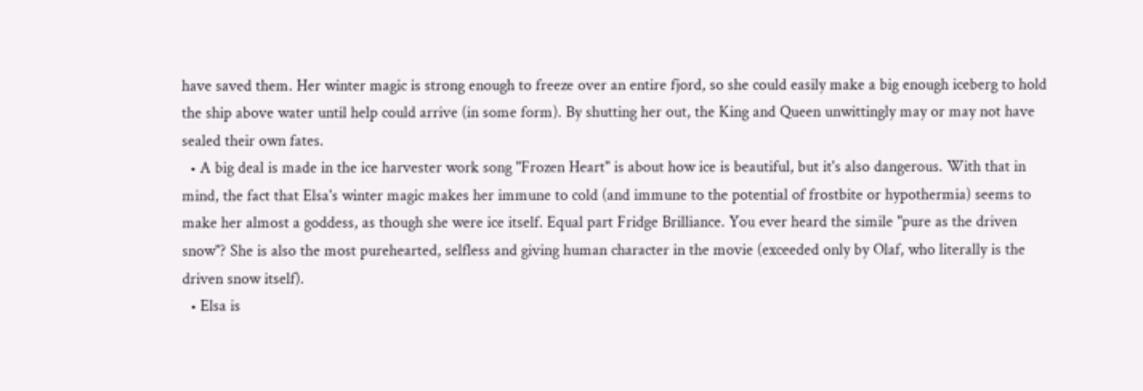have saved them. Her winter magic is strong enough to freeze over an entire fjord, so she could easily make a big enough iceberg to hold the ship above water until help could arrive (in some form). By shutting her out, the King and Queen unwittingly may or may not have sealed their own fates.
  • A big deal is made in the ice harvester work song "Frozen Heart" is about how ice is beautiful, but it's also dangerous. With that in mind, the fact that Elsa's winter magic makes her immune to cold (and immune to the potential of frostbite or hypothermia) seems to make her almost a goddess, as though she were ice itself. Equal part Fridge Brilliance. You ever heard the simile "pure as the driven snow"? She is also the most purehearted, selfless and giving human character in the movie (exceeded only by Olaf, who literally is the driven snow itself).
  • Elsa is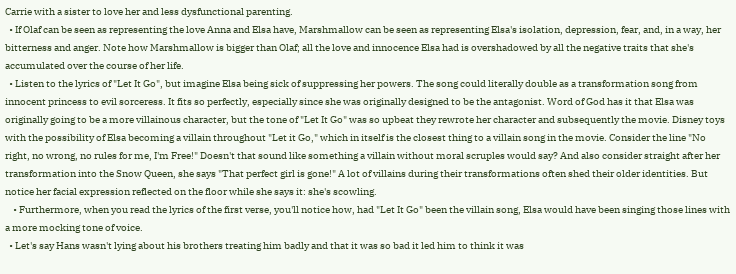Carrie with a sister to love her and less dysfunctional parenting.
  • If Olaf can be seen as representing the love Anna and Elsa have, Marshmallow can be seen as representing Elsa's isolation, depression, fear, and, in a way, her bitterness and anger. Note how Marshmallow is bigger than Olaf; all the love and innocence Elsa had is overshadowed by all the negative traits that she's accumulated over the course of her life.
  • Listen to the lyrics of "Let It Go", but imagine Elsa being sick of suppressing her powers. The song could literally double as a transformation song from innocent princess to evil sorceress. It fits so perfectly, especially since she was originally designed to be the antagonist. Word of God has it that Elsa was originally going to be a more villainous character, but the tone of "Let It Go" was so upbeat they rewrote her character and subsequently the movie. Disney toys with the possibility of Elsa becoming a villain throughout "Let it Go," which in itself is the closest thing to a villain song in the movie. Consider the line "No right, no wrong, no rules for me, I'm Free!" Doesn't that sound like something a villain without moral scruples would say? And also consider straight after her transformation into the Snow Queen, she says "That perfect girl is gone!" A lot of villains during their transformations often shed their older identities. But notice her facial expression reflected on the floor while she says it: she's scowling.
    • Furthermore, when you read the lyrics of the first verse, you'll notice how, had "Let It Go" been the villain song, Elsa would have been singing those lines with a more mocking tone of voice.
  • Let's say Hans wasn't lying about his brothers treating him badly and that it was so bad it led him to think it was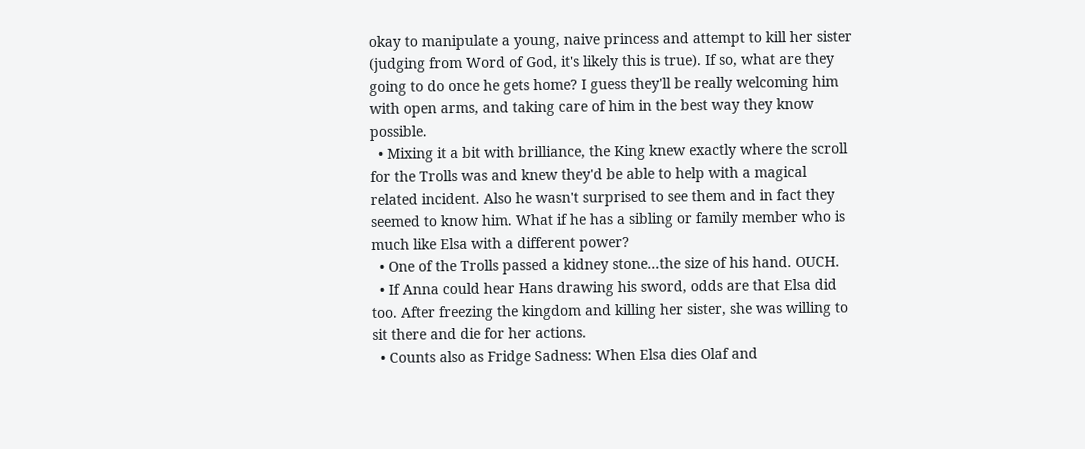okay to manipulate a young, naive princess and attempt to kill her sister (judging from Word of God, it's likely this is true). If so, what are they going to do once he gets home? I guess they'll be really welcoming him with open arms, and taking care of him in the best way they know possible.
  • Mixing it a bit with brilliance, the King knew exactly where the scroll for the Trolls was and knew they'd be able to help with a magical related incident. Also he wasn't surprised to see them and in fact they seemed to know him. What if he has a sibling or family member who is much like Elsa with a different power?
  • One of the Trolls passed a kidney stone...the size of his hand. OUCH.
  • If Anna could hear Hans drawing his sword, odds are that Elsa did too. After freezing the kingdom and killing her sister, she was willing to sit there and die for her actions.
  • Counts also as Fridge Sadness: When Elsa dies Olaf and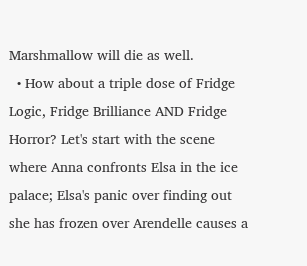Marshmallow will die as well.
  • How about a triple dose of Fridge Logic, Fridge Brilliance AND Fridge Horror? Let's start with the scene where Anna confronts Elsa in the ice palace; Elsa's panic over finding out she has frozen over Arendelle causes a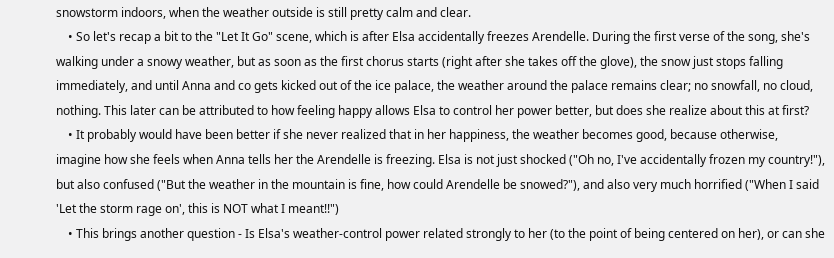snowstorm indoors, when the weather outside is still pretty calm and clear.
    • So let's recap a bit to the "Let It Go" scene, which is after Elsa accidentally freezes Arendelle. During the first verse of the song, she's walking under a snowy weather, but as soon as the first chorus starts (right after she takes off the glove), the snow just stops falling immediately, and until Anna and co gets kicked out of the ice palace, the weather around the palace remains clear; no snowfall, no cloud, nothing. This later can be attributed to how feeling happy allows Elsa to control her power better, but does she realize about this at first?
    • It probably would have been better if she never realized that in her happiness, the weather becomes good, because otherwise, imagine how she feels when Anna tells her the Arendelle is freezing. Elsa is not just shocked ("Oh no, I've accidentally frozen my country!"), but also confused ("But the weather in the mountain is fine, how could Arendelle be snowed?"), and also very much horrified ("When I said 'Let the storm rage on', this is NOT what I meant!!")
    • This brings another question - Is Elsa's weather-control power related strongly to her (to the point of being centered on her), or can she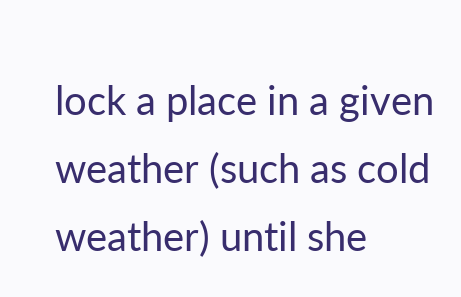lock a place in a given weather (such as cold weather) until she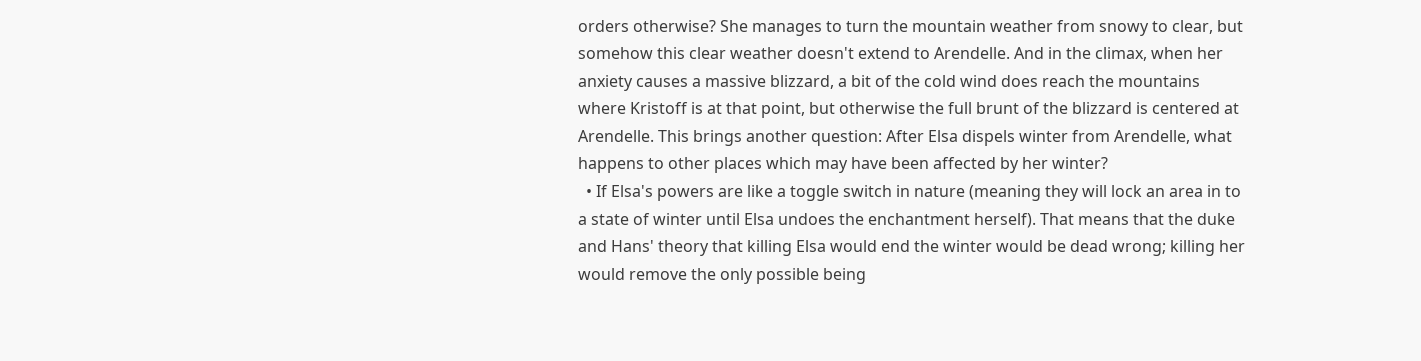orders otherwise? She manages to turn the mountain weather from snowy to clear, but somehow this clear weather doesn't extend to Arendelle. And in the climax, when her anxiety causes a massive blizzard, a bit of the cold wind does reach the mountains where Kristoff is at that point, but otherwise the full brunt of the blizzard is centered at Arendelle. This brings another question: After Elsa dispels winter from Arendelle, what happens to other places which may have been affected by her winter?
  • If Elsa's powers are like a toggle switch in nature (meaning they will lock an area in to a state of winter until Elsa undoes the enchantment herself). That means that the duke and Hans' theory that killing Elsa would end the winter would be dead wrong; killing her would remove the only possible being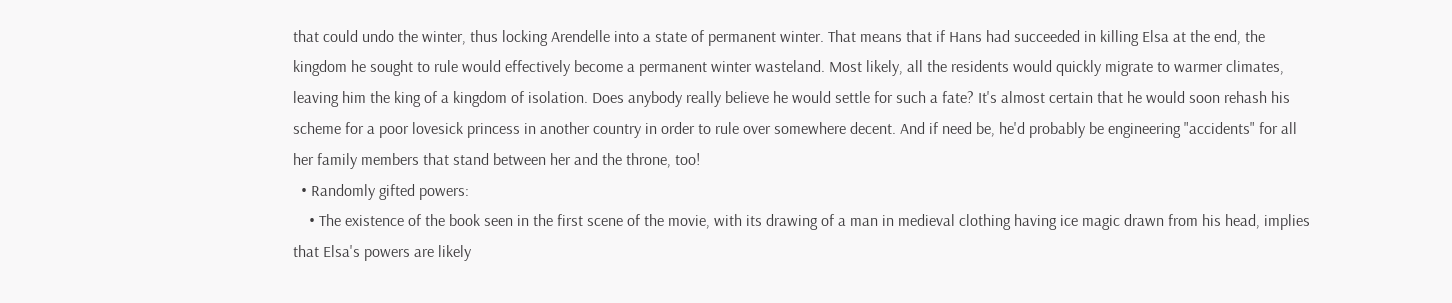that could undo the winter, thus locking Arendelle into a state of permanent winter. That means that if Hans had succeeded in killing Elsa at the end, the kingdom he sought to rule would effectively become a permanent winter wasteland. Most likely, all the residents would quickly migrate to warmer climates, leaving him the king of a kingdom of isolation. Does anybody really believe he would settle for such a fate? It's almost certain that he would soon rehash his scheme for a poor lovesick princess in another country in order to rule over somewhere decent. And if need be, he'd probably be engineering "accidents" for all her family members that stand between her and the throne, too!
  • Randomly gifted powers:
    • The existence of the book seen in the first scene of the movie, with its drawing of a man in medieval clothing having ice magic drawn from his head, implies that Elsa's powers are likely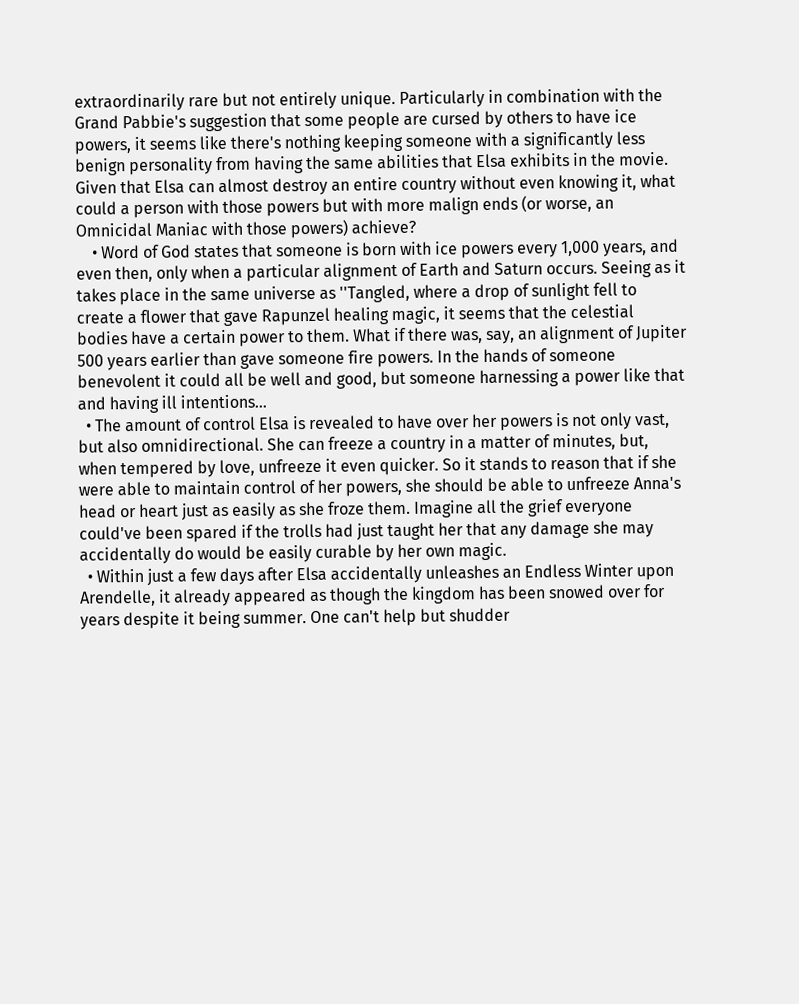extraordinarily rare but not entirely unique. Particularly in combination with the Grand Pabbie's suggestion that some people are cursed by others to have ice powers, it seems like there's nothing keeping someone with a significantly less benign personality from having the same abilities that Elsa exhibits in the movie. Given that Elsa can almost destroy an entire country without even knowing it, what could a person with those powers but with more malign ends (or worse, an Omnicidal Maniac with those powers) achieve?
    • Word of God states that someone is born with ice powers every 1,000 years, and even then, only when a particular alignment of Earth and Saturn occurs. Seeing as it takes place in the same universe as ''Tangled, where a drop of sunlight fell to create a flower that gave Rapunzel healing magic, it seems that the celestial bodies have a certain power to them. What if there was, say, an alignment of Jupiter 500 years earlier than gave someone fire powers. In the hands of someone benevolent it could all be well and good, but someone harnessing a power like that and having ill intentions...
  • The amount of control Elsa is revealed to have over her powers is not only vast, but also omnidirectional. She can freeze a country in a matter of minutes, but, when tempered by love, unfreeze it even quicker. So it stands to reason that if she were able to maintain control of her powers, she should be able to unfreeze Anna's head or heart just as easily as she froze them. Imagine all the grief everyone could've been spared if the trolls had just taught her that any damage she may accidentally do would be easily curable by her own magic.
  • Within just a few days after Elsa accidentally unleashes an Endless Winter upon Arendelle, it already appeared as though the kingdom has been snowed over for years despite it being summer. One can't help but shudder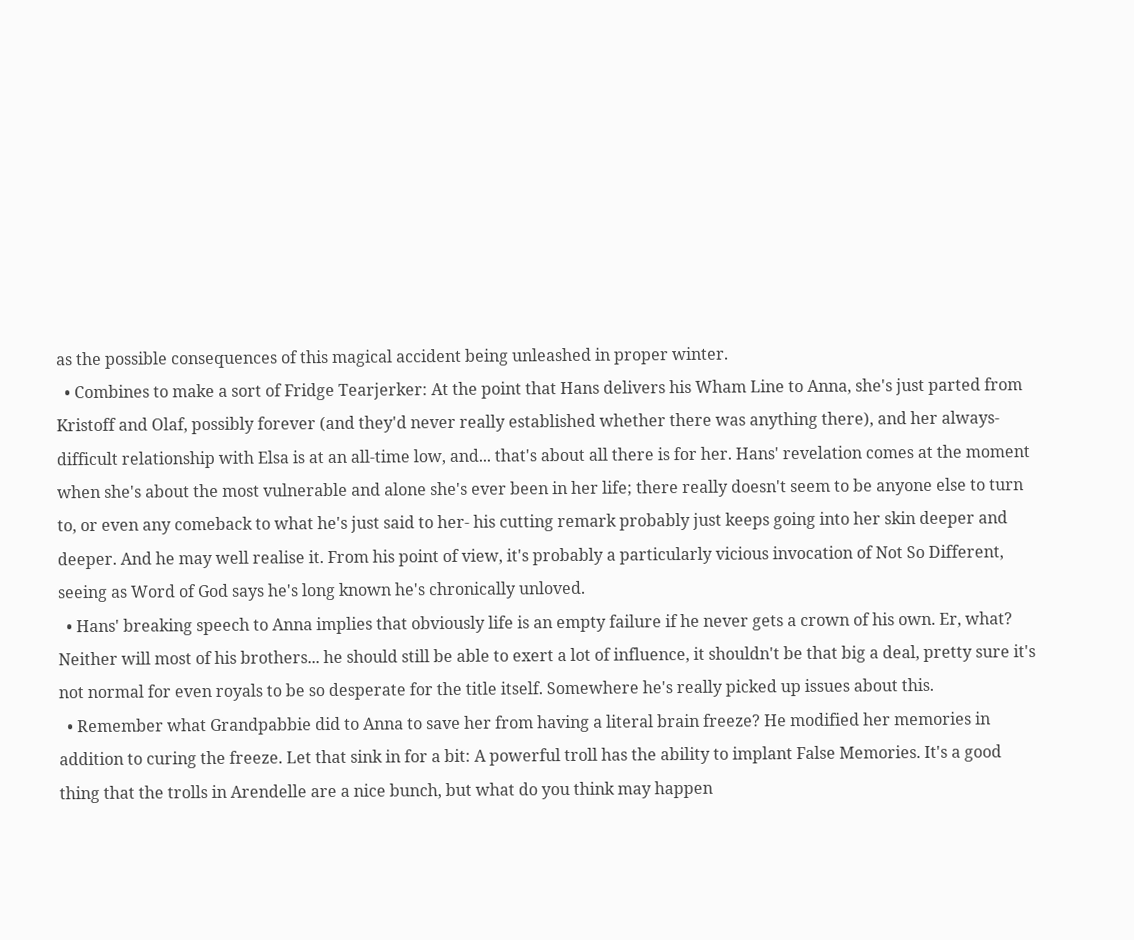as the possible consequences of this magical accident being unleashed in proper winter.
  • Combines to make a sort of Fridge Tearjerker: At the point that Hans delivers his Wham Line to Anna, she's just parted from Kristoff and Olaf, possibly forever (and they'd never really established whether there was anything there), and her always-difficult relationship with Elsa is at an all-time low, and... that's about all there is for her. Hans' revelation comes at the moment when she's about the most vulnerable and alone she's ever been in her life; there really doesn't seem to be anyone else to turn to, or even any comeback to what he's just said to her- his cutting remark probably just keeps going into her skin deeper and deeper. And he may well realise it. From his point of view, it's probably a particularly vicious invocation of Not So Different, seeing as Word of God says he's long known he's chronically unloved.
  • Hans' breaking speech to Anna implies that obviously life is an empty failure if he never gets a crown of his own. Er, what? Neither will most of his brothers... he should still be able to exert a lot of influence, it shouldn't be that big a deal, pretty sure it's not normal for even royals to be so desperate for the title itself. Somewhere he's really picked up issues about this.
  • Remember what Grandpabbie did to Anna to save her from having a literal brain freeze? He modified her memories in addition to curing the freeze. Let that sink in for a bit: A powerful troll has the ability to implant False Memories. It's a good thing that the trolls in Arendelle are a nice bunch, but what do you think may happen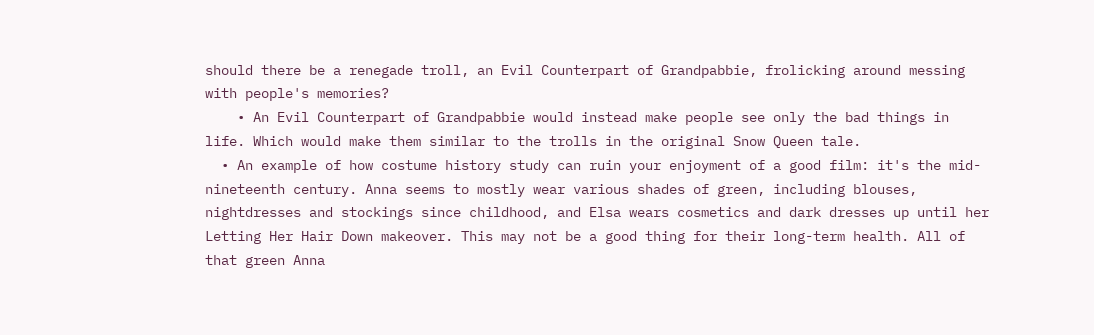should there be a renegade troll, an Evil Counterpart of Grandpabbie, frolicking around messing with people's memories?
    • An Evil Counterpart of Grandpabbie would instead make people see only the bad things in life. Which would make them similar to the trolls in the original Snow Queen tale.
  • An example of how costume history study can ruin your enjoyment of a good film: it's the mid-nineteenth century. Anna seems to mostly wear various shades of green, including blouses, nightdresses and stockings since childhood, and Elsa wears cosmetics and dark dresses up until her Letting Her Hair Down makeover. This may not be a good thing for their long-term health. All of that green Anna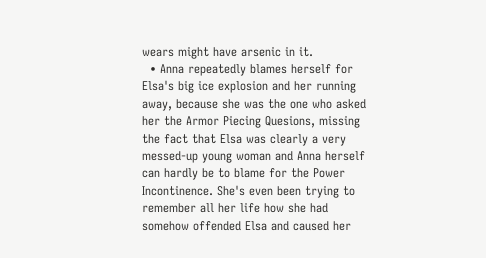wears might have arsenic in it.
  • Anna repeatedly blames herself for Elsa's big ice explosion and her running away, because she was the one who asked her the Armor Piecing Quesions, missing the fact that Elsa was clearly a very messed-up young woman and Anna herself can hardly be to blame for the Power Incontinence. She's even been trying to remember all her life how she had somehow offended Elsa and caused her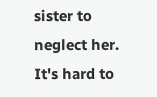sister to neglect her. It's hard to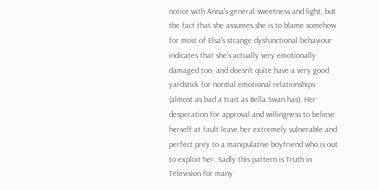notice with Anna's general sweetness and light, but the fact that she assumes she is to blame somehow for most of Elsa's strange dysfunctional behaviour indicates that she's actually very emotionally damaged too, and doesn't quite have a very good yardstick for normal emotional relationships (almost as bad a trait as Bella Swan has). Her desperation for approval and willingness to believe herself at fault leave her extremely vulnerable and perfect prey to a manipulative boyfriend who is out to exploit her. Sadly this pattern is Truth in Television for many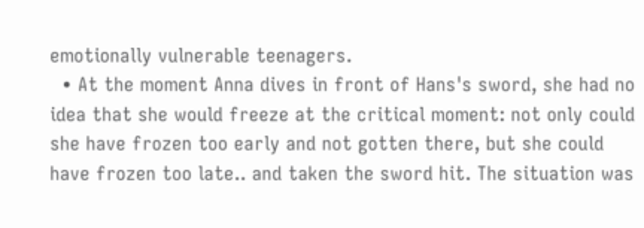emotionally vulnerable teenagers.
  • At the moment Anna dives in front of Hans's sword, she had no idea that she would freeze at the critical moment: not only could she have frozen too early and not gotten there, but she could have frozen too late.. and taken the sword hit. The situation was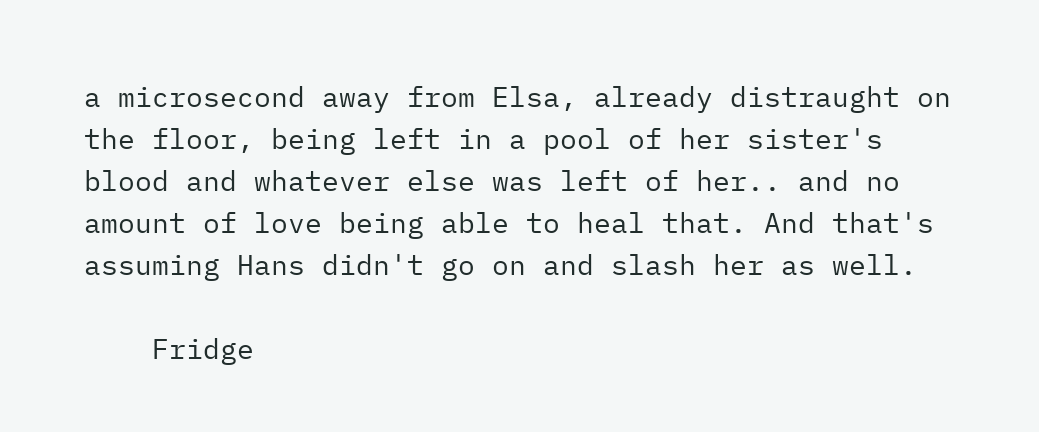a microsecond away from Elsa, already distraught on the floor, being left in a pool of her sister's blood and whatever else was left of her.. and no amount of love being able to heal that. And that's assuming Hans didn't go on and slash her as well.

    Fridge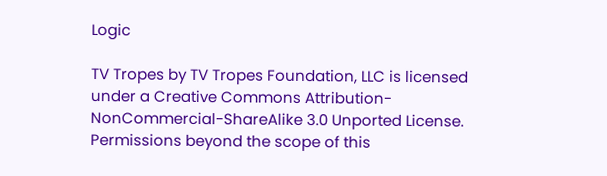Logic

TV Tropes by TV Tropes Foundation, LLC is licensed under a Creative Commons Attribution-NonCommercial-ShareAlike 3.0 Unported License.
Permissions beyond the scope of this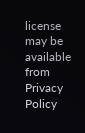license may be available from
Privacy Policy